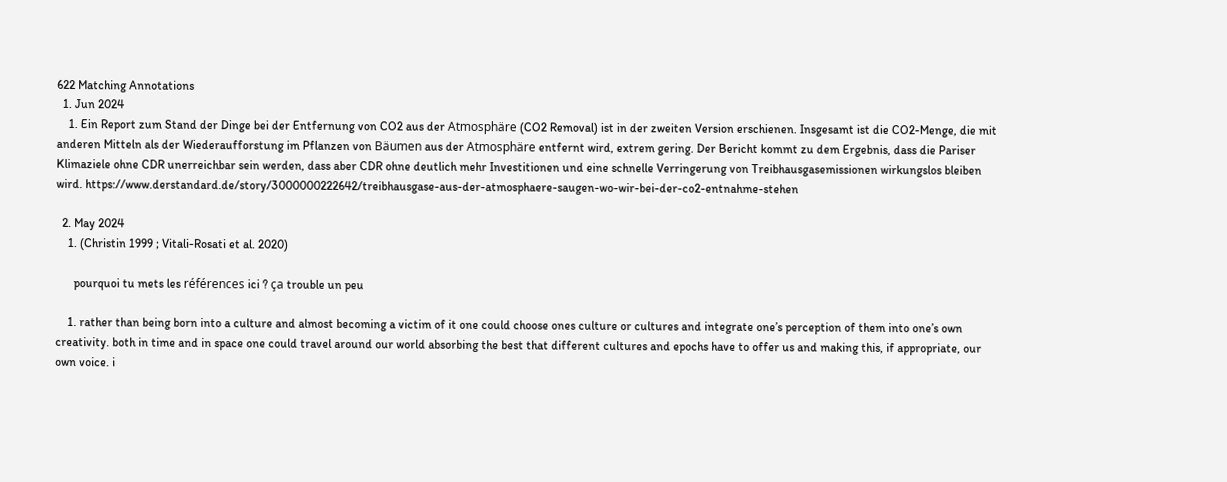622 Matching Annotations
  1. Jun 2024
    1. Ein Report zum Stand der Dinge bei der Entfernung von CO2 aus der Atmosphäre (CO2 Removal) ist in der zweiten Version erschienen. Insgesamt ist die CO2-Menge, die mit anderen Mitteln als der Wiederaufforstung im Pflanzen von Bäumen aus der Atmosphäre entfernt wird, extrem gering. Der Bericht kommt zu dem Ergebnis, dass die Pariser Klimaziele ohne CDR unerreichbar sein werden, dass aber CDR ohne deutlich mehr Investitionen und eine schnelle Verringerung von Treibhausgasemissionen wirkungslos bleiben wird. https://www.derstandard.de/story/3000000222642/treibhausgase-aus-der-atmosphaere-saugen-wo-wir-bei-der-co2-entnahme-stehen

  2. May 2024
    1. (Christin 1999 ; Vitali-Rosati et al. 2020)

      pourquoi tu mets les références ici ? ça trouble un peu

    1. rather than being born into a culture and almost becoming a victim of it one could choose ones culture or cultures and integrate one’s perception of them into one’s own creativity. both in time and in space one could travel around our world absorbing the best that different cultures and epochs have to offer us and making this, if appropriate, our own voice. i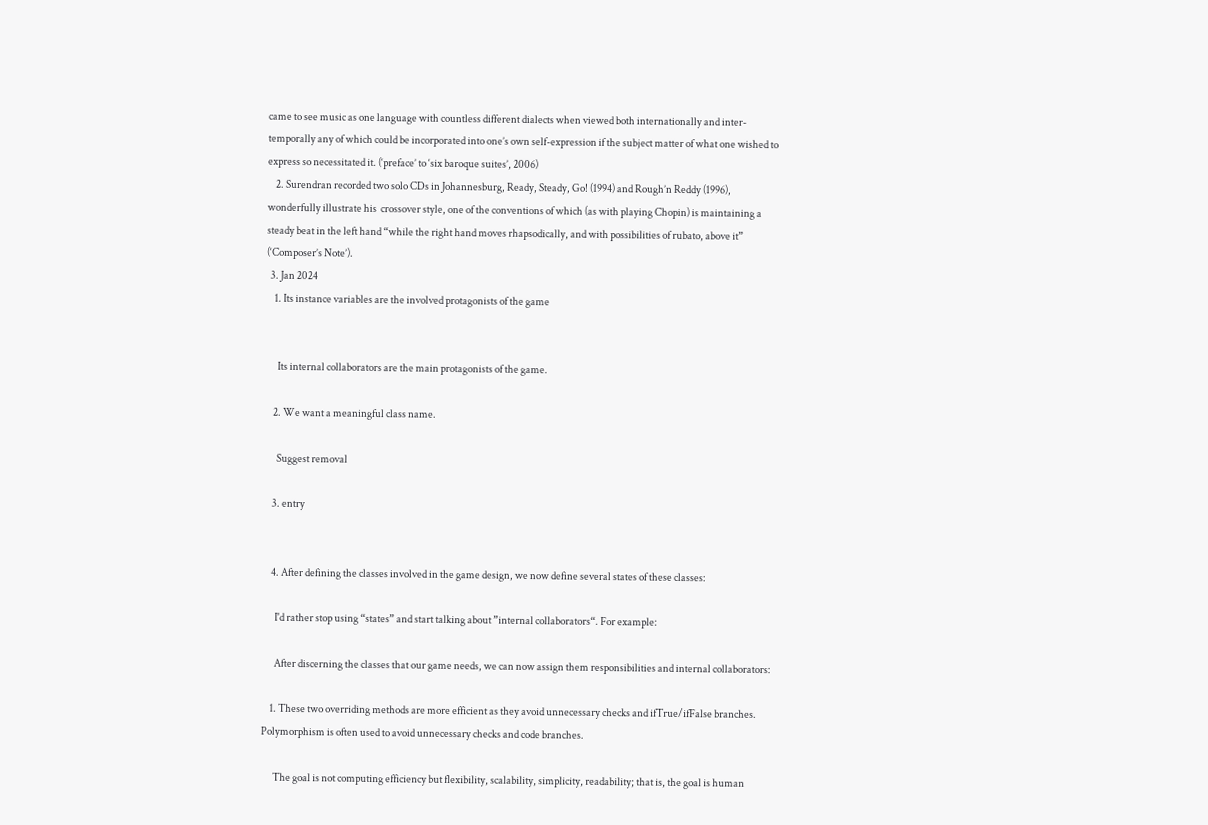came to see music as one language with countless different dialects when viewed both internationally and inter-temporally any of which could be incorporated into one’s own self-expression if the subject matter of what one wished to express so necessitated it. (‘preface’ to ‘six baroque suites’, 2006)
    2. Surendran recorded two solo CDs in Johannesburg, Ready, Steady, Go! (1994) and Rough’n Reddy (1996), wonderfully illustrate his  crossover style, one of the conventions of which (as with playing Chopin) is maintaining a steady beat in the left hand “while the right hand moves rhapsodically, and with possibilities of rubato, above it” (‘Composer’s Note’).
  3. Jan 2024
    1. Its instance variables are the involved protagonists of the game


      Its internal collaborators are the main protagonists of the game.

    2. We want a meaningful class name.

      Suggest removal

    3. entry


    4. After defining the classes involved in the game design, we now define several states of these classes:

      I'd rather stop using “states” and start talking about ”internal collaborators“. For example:

      After discerning the classes that our game needs, we can now assign them responsibilities and internal collaborators:

    1. These two overriding methods are more efficient as they avoid unnecessary checks and ifTrue/ifFalse branches. Polymorphism is often used to avoid unnecessary checks and code branches.

      The goal is not computing efficiency but flexibility, scalability, simplicity, readability; that is, the goal is human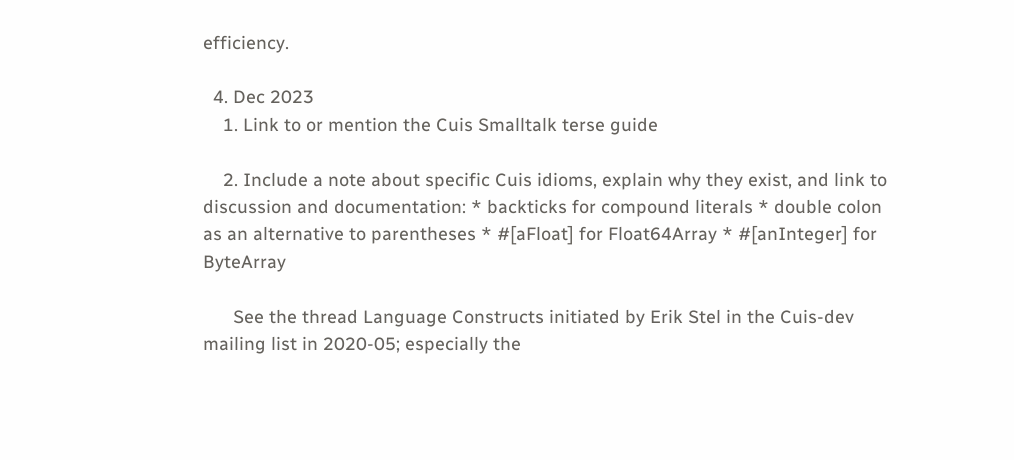efficiency.

  4. Dec 2023
    1. Link to or mention the Cuis Smalltalk terse guide

    2. Include a note about specific Cuis idioms, explain why they exist, and link to discussion and documentation: * backticks for compound literals * double colon as an alternative to parentheses * #[aFloat] for Float64Array * #[anInteger] for ByteArray

      See the thread Language Constructs initiated by Erik Stel in the Cuis-dev mailing list in 2020-05; especially the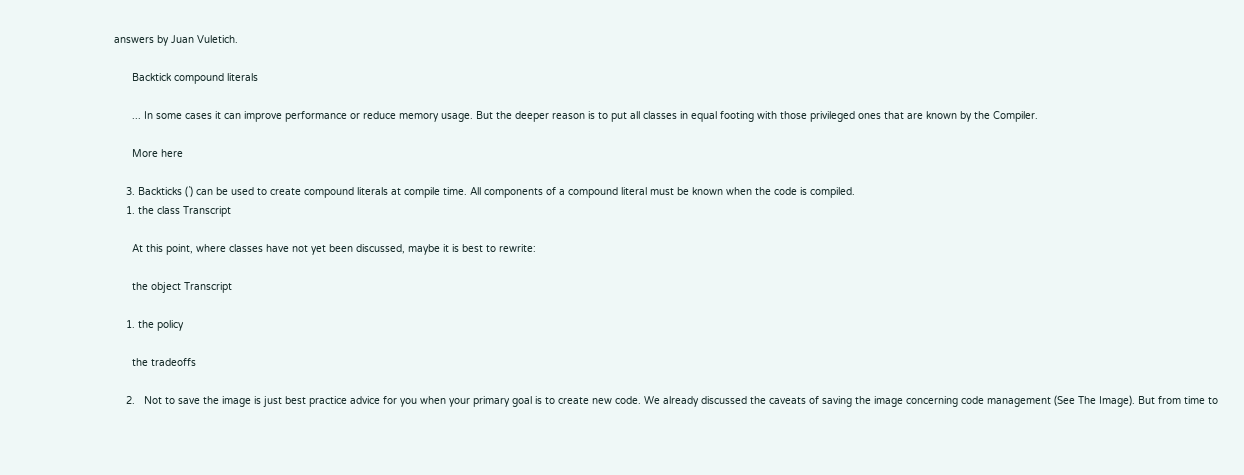answers by Juan Vuletich.

      Backtick compound literals

      ... In some cases it can improve performance or reduce memory usage. But the deeper reason is to put all classes in equal footing with those privileged ones that are known by the Compiler.

      More here

    3. Backticks (`) can be used to create compound literals at compile time. All components of a compound literal must be known when the code is compiled.
    1. the class Transcript

      At this point, where classes have not yet been discussed, maybe it is best to rewrite:

      the object Transcript

    1. the policy

      the tradeoffs

    2.   Not to save the image is just best practice advice for you when your primary goal is to create new code. We already discussed the caveats of saving the image concerning code management (See The Image). But from time to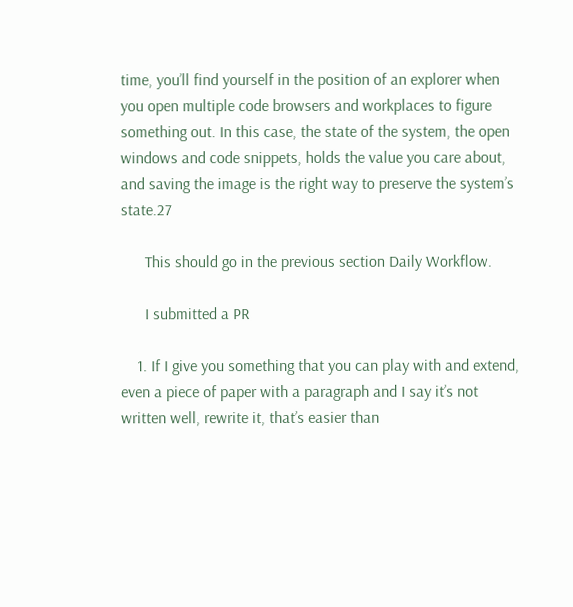time, you’ll find yourself in the position of an explorer when you open multiple code browsers and workplaces to figure something out. In this case, the state of the system, the open windows and code snippets, holds the value you care about, and saving the image is the right way to preserve the system’s state.27

      This should go in the previous section Daily Workflow.

      I submitted a PR

    1. If I give you something that you can play with and extend, even a piece of paper with a paragraph and I say it’s not written well, rewrite it, that’s easier than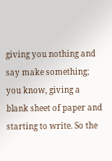giving you nothing and say make something; you know, giving a blank sheet of paper and starting to write. So the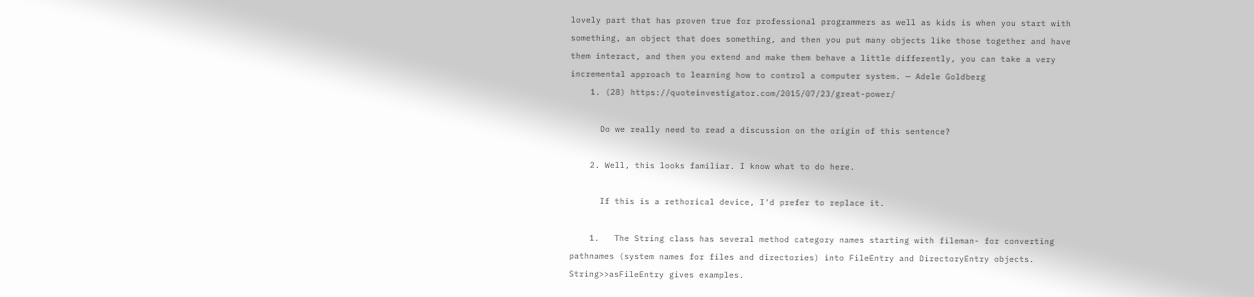lovely part that has proven true for professional programmers as well as kids is when you start with something, an object that does something, and then you put many objects like those together and have them interact, and then you extend and make them behave a little differently, you can take a very incremental approach to learning how to control a computer system. — Adele Goldberg
    1. (28) https://quoteinvestigator.com/2015/07/23/great-power/

      Do we really need to read a discussion on the origin of this sentence?

    2. Well, this looks familiar. I know what to do here.

      If this is a rethorical device, I'd prefer to replace it.

    1.   The String class has several method category names starting with fileman- for converting pathnames (system names for files and directories) into FileEntry and DirectoryEntry objects. String>>asFileEntry gives examples.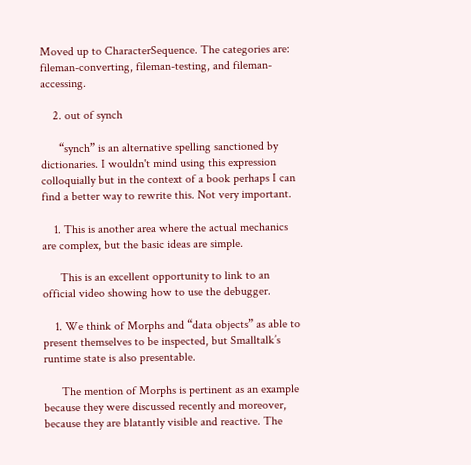Moved up to CharacterSequence. The categories are: fileman-converting, fileman-testing, and fileman-accessing.

    2. out of synch

      “synch” is an alternative spelling sanctioned by dictionaries. I wouldn't mind using this expression colloquially but in the context of a book perhaps I can find a better way to rewrite this. Not very important.

    1. This is another area where the actual mechanics are complex, but the basic ideas are simple.

      This is an excellent opportunity to link to an official video showing how to use the debugger.

    1. We think of Morphs and “data objects” as able to present themselves to be inspected, but Smalltalk’s runtime state is also presentable.

      The mention of Morphs is pertinent as an example because they were discussed recently and moreover, because they are blatantly visible and reactive. The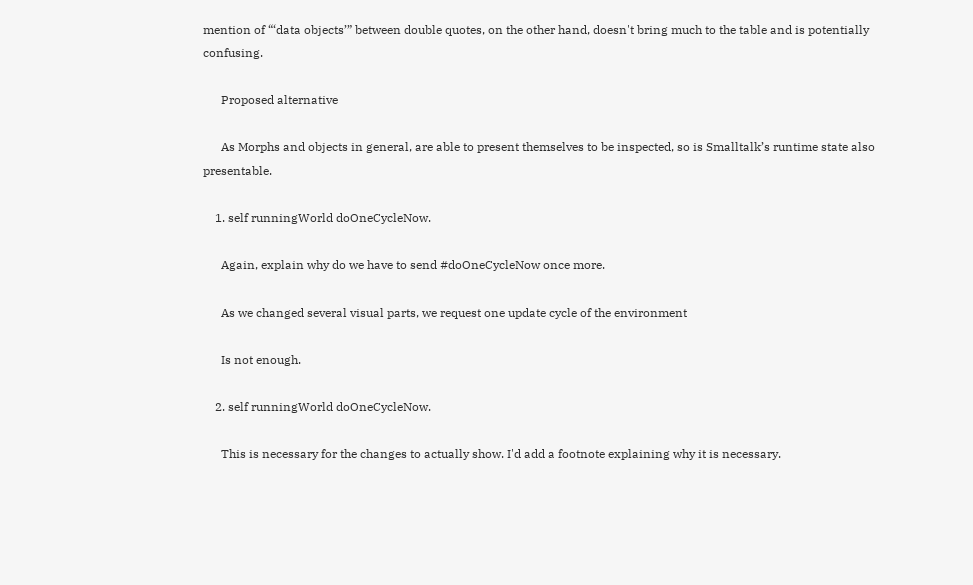mention of “‘data objects’” between double quotes, on the other hand, doesn't bring much to the table and is potentially confusing.

      Proposed alternative

      As Morphs and objects in general, are able to present themselves to be inspected, so is Smalltalk’s runtime state also presentable.

    1. self runningWorld doOneCycleNow.

      Again, explain why do we have to send #doOneCycleNow once more.

      As we changed several visual parts, we request one update cycle of the environment

      Is not enough.

    2. self runningWorld doOneCycleNow.

      This is necessary for the changes to actually show. I'd add a footnote explaining why it is necessary.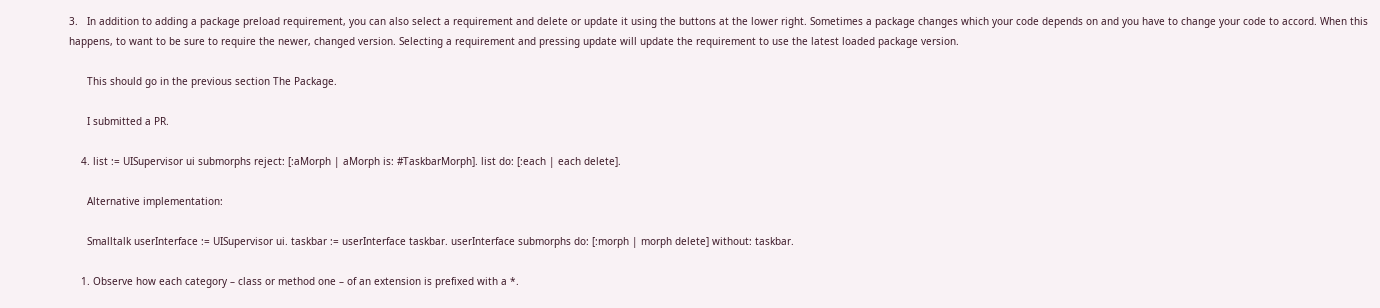3.   In addition to adding a package preload requirement, you can also select a requirement and delete or update it using the buttons at the lower right. Sometimes a package changes which your code depends on and you have to change your code to accord. When this happens, to want to be sure to require the newer, changed version. Selecting a requirement and pressing update will update the requirement to use the latest loaded package version.

      This should go in the previous section The Package.

      I submitted a PR.

    4. list := UISupervisor ui submorphs reject: [:aMorph | aMorph is: #TaskbarMorph]. list do: [:each | each delete].

      Alternative implementation:

      Smalltalk userInterface := UISupervisor ui. taskbar := userInterface taskbar. userInterface submorphs do: [:morph | morph delete] without: taskbar.

    1. Observe how each category – class or method one – of an extension is prefixed with a *.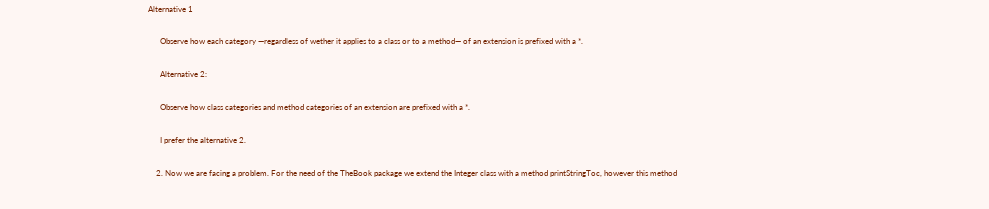Alternative 1

      Observe how each category —regardless of wether it applies to a class or to a method— of an extension is prefixed with a *.

      Alternative 2:

      Observe how class categories and method categories of an extension are prefixed with a *.

      I prefer the alternative 2.

    2. Now we are facing a problem. For the need of the TheBook package we extend the Integer class with a method printStringToc, however this method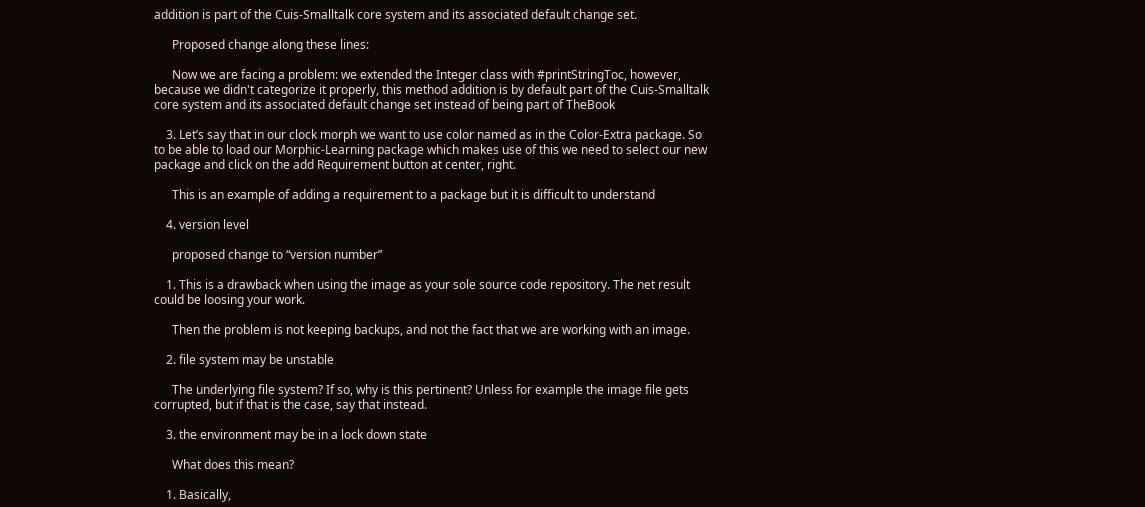addition is part of the Cuis-Smalltalk core system and its associated default change set.

      Proposed change along these lines:

      Now we are facing a problem: we extended the Integer class with #printStringToc, however, because we didn't categorize it properly, this method addition is by default part of the Cuis-Smalltalk core system and its associated default change set instead of being part of TheBook

    3. Let’s say that in our clock morph we want to use color named as in the Color-Extra package. So to be able to load our Morphic-Learning package which makes use of this we need to select our new package and click on the add Requirement button at center, right.

      This is an example of adding a requirement to a package but it is difficult to understand

    4. version level

      proposed change to “version number”

    1. This is a drawback when using the image as your sole source code repository. The net result could be loosing your work.

      Then the problem is not keeping backups, and not the fact that we are working with an image.

    2. file system may be unstable

      The underlying file system? If so, why is this pertinent? Unless for example the image file gets corrupted, but if that is the case, say that instead.

    3. the environment may be in a lock down state

      What does this mean?

    1. Basically,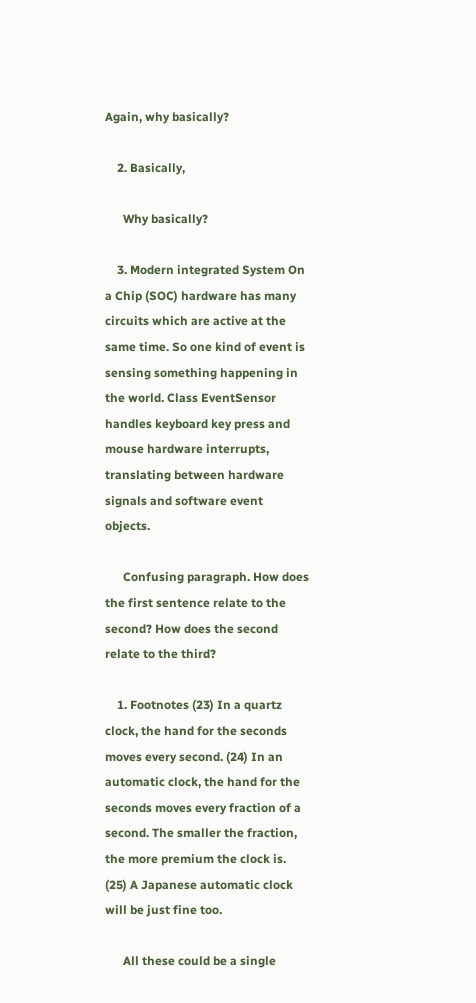Again, why basically?

    2. Basically,

      Why basically?

    3. Modern integrated System On a Chip (SOC) hardware has many circuits which are active at the same time. So one kind of event is sensing something happening in the world. Class EventSensor handles keyboard key press and mouse hardware interrupts, translating between hardware signals and software event objects.

      Confusing paragraph. How does the first sentence relate to the second? How does the second relate to the third?

    1. Footnotes (23) In a quartz clock, the hand for the seconds moves every second. (24) In an automatic clock, the hand for the seconds moves every fraction of a second. The smaller the fraction, the more premium the clock is. (25) A Japanese automatic clock will be just fine too.

      All these could be a single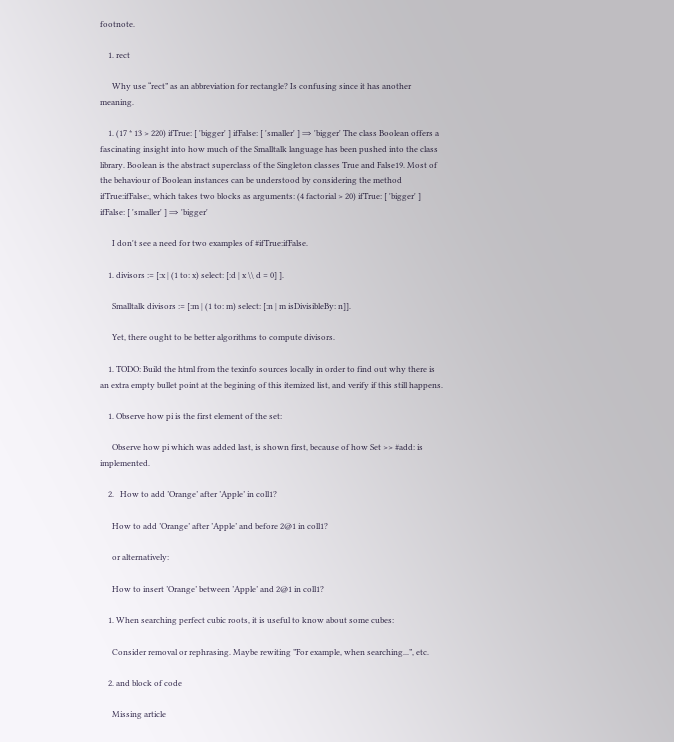footnote.

    1. rect

      Why use “rect” as an abbreviation for rectangle? Is confusing since it has another meaning.

    1. (17 * 13 > 220) ifTrue: [ 'bigger' ] ifFalse: [ 'smaller' ] ⇒ 'bigger' The class Boolean offers a fascinating insight into how much of the Smalltalk language has been pushed into the class library. Boolean is the abstract superclass of the Singleton classes True and False19. Most of the behaviour of Boolean instances can be understood by considering the method ifTrue:ifFalse:, which takes two blocks as arguments: (4 factorial > 20) ifTrue: [ 'bigger' ] ifFalse: [ 'smaller' ] ⇒ 'bigger'

      I don't see a need for two examples of #ifTrue:ifFalse.

    1. divisors := [:x | (1 to: x) select: [:d | x \\ d = 0] ].

      Smalltalk divisors := [:m | (1 to: m) select: [:n | m isDivisibleBy: n]].

      Yet, there ought to be better algorithms to compute divisors.

    1. TODO: Build the html from the texinfo sources locally in order to find out why there is an extra empty bullet point at the begining of this itemized list, and verify if this still happens.

    1. Observe how pi is the first element of the set:

      Observe how pi which was added last, is shown first, because of how Set >> #add: is implemented.

    2.   How to add ’Orange’ after ’Apple’ in coll1?

      How to add ’Orange’ after ’Apple’ and before 2@1 in coll1?

      or alternatively:

      How to insert ’Orange’ between ’Apple’ and 2@1 in coll1?

    1. When searching perfect cubic roots, it is useful to know about some cubes:

      Consider removal or rephrasing. Maybe rewiting ”For example, when searching...”, etc.

    2. and block of code

      Missing article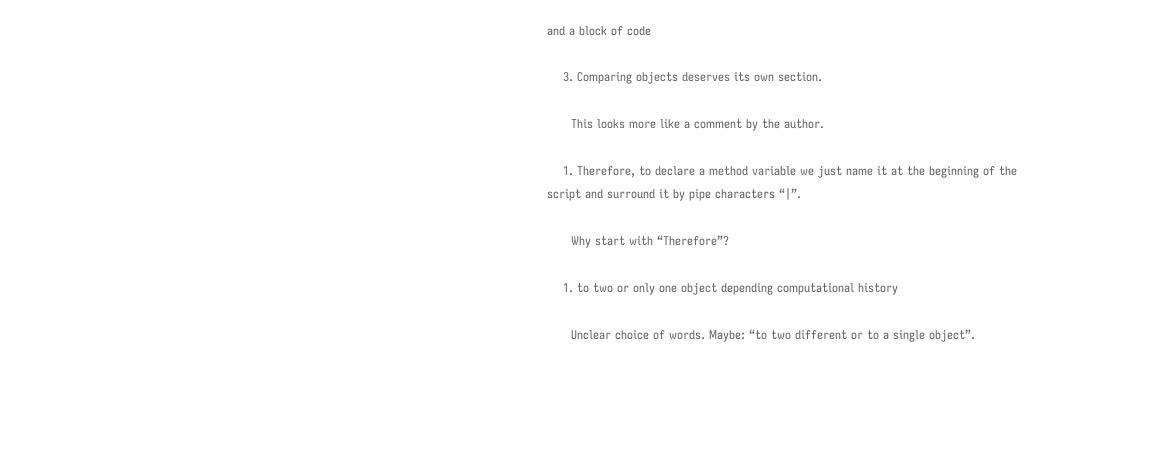and a block of code

    3. Comparing objects deserves its own section.

      This looks more like a comment by the author.

    1. Therefore, to declare a method variable we just name it at the beginning of the script and surround it by pipe characters “|”.

      Why start with “Therefore”?

    1. to two or only one object depending computational history

      Unclear choice of words. Maybe: “to two different or to a single object”.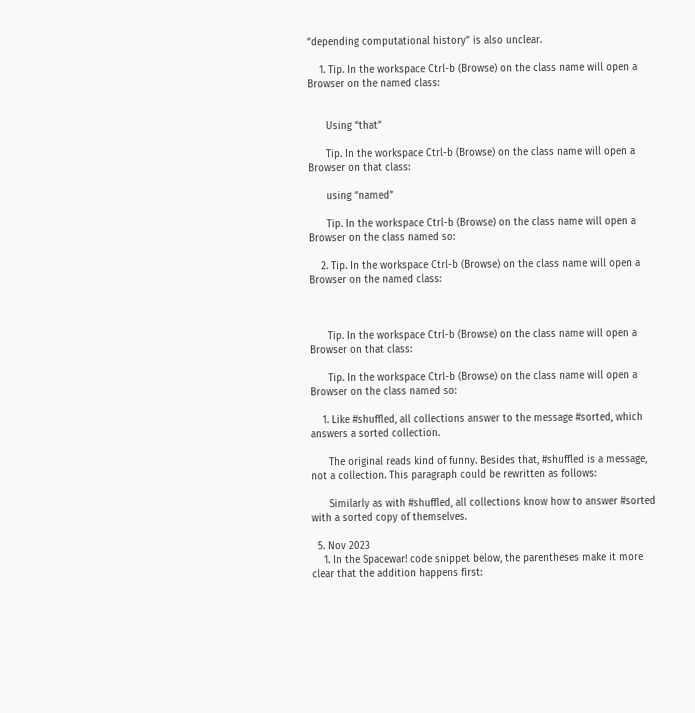“depending computational history” is also unclear.

    1. Tip. In the workspace Ctrl-b (Browse) on the class name will open a Browser on the named class:


      Using “that”

      Tip. In the workspace Ctrl-b (Browse) on the class name will open a Browser on that class:

      using “named”

      Tip. In the workspace Ctrl-b (Browse) on the class name will open a Browser on the class named so:

    2. Tip. In the workspace Ctrl-b (Browse) on the class name will open a Browser on the named class:



      Tip. In the workspace Ctrl-b (Browse) on the class name will open a Browser on that class:

      Tip. In the workspace Ctrl-b (Browse) on the class name will open a Browser on the class named so:

    1. Like #shuffled, all collections answer to the message #sorted, which answers a sorted collection.

      The original reads kind of funny. Besides that, #shuffled is a message, not a collection. This paragraph could be rewritten as follows:

      Similarly as with #shuffled, all collections know how to answer #sorted with a sorted copy of themselves.

  5. Nov 2023
    1. In the Spacewar! code snippet below, the parentheses make it more clear that the addition happens first: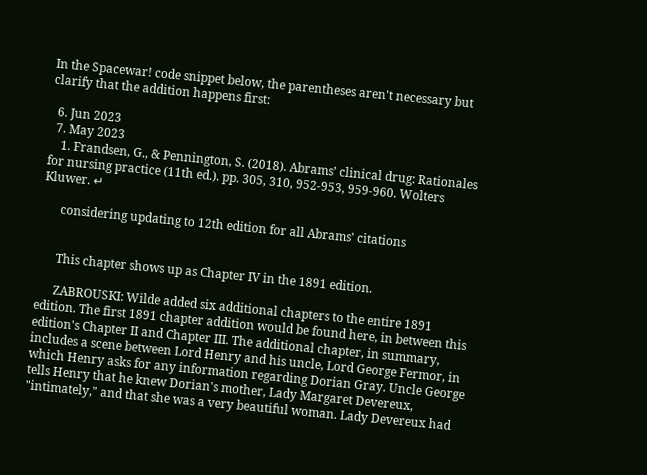In the Spacewar! code snippet below, the parentheses aren't necessary but clarify that the addition happens first:

  6. Jun 2023
  7. May 2023
    1. Frandsen, G., & Pennington, S. (2018). Abrams’ clinical drug: Rationales for nursing practice (11th ed.). pp. 305, 310, 952-953, 959-960. Wolters Kluwer. ↵

      considering updating to 12th edition for all Abrams' citations


      This chapter shows up as Chapter IV in the 1891 edition.

      ZABROUSKI: Wilde added six additional chapters to the entire 1891 edition. The first 1891 chapter addition would be found here, in between this edition's Chapter II and Chapter III. The additional chapter, in summary, includes a scene between Lord Henry and his uncle, Lord George Fermor, in which Henry asks for any information regarding Dorian Gray. Uncle George tells Henry that he knew Dorian's mother, Lady Margaret Devereux, "intimately," and that she was a very beautiful woman. Lady Devereux had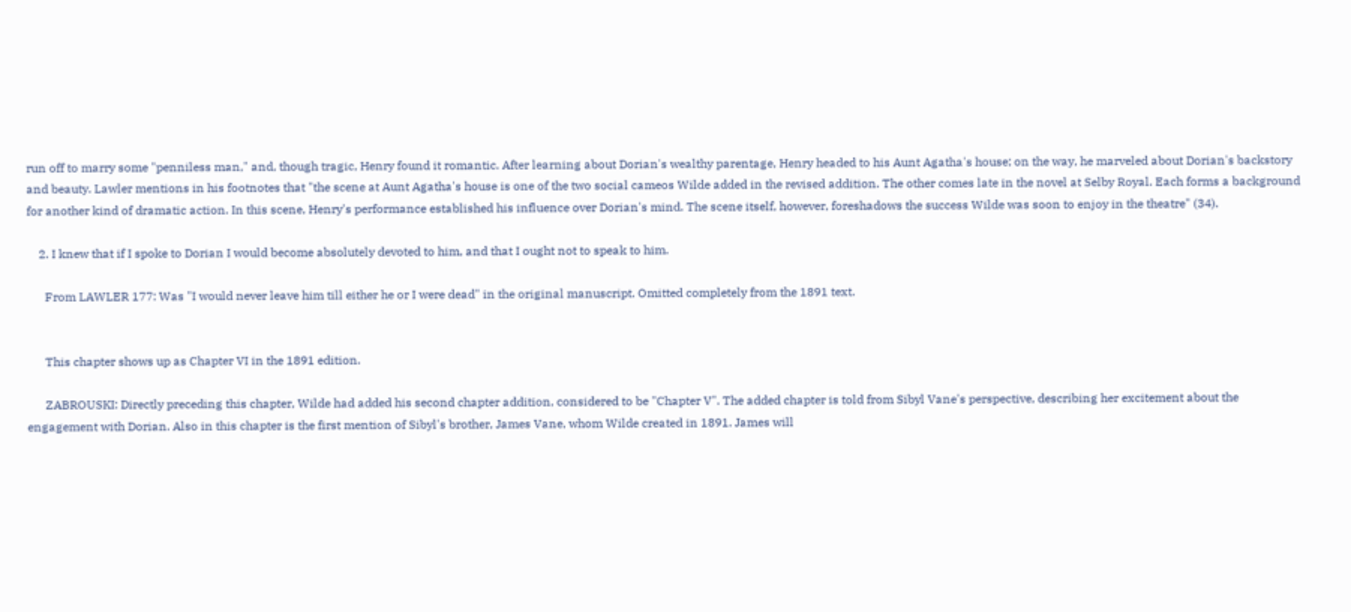run off to marry some "penniless man," and, though tragic, Henry found it romantic. After learning about Dorian's wealthy parentage, Henry headed to his Aunt Agatha's house; on the way, he marveled about Dorian's backstory and beauty. Lawler mentions in his footnotes that "the scene at Aunt Agatha's house is one of the two social cameos Wilde added in the revised addition. The other comes late in the novel at Selby Royal. Each forms a background for another kind of dramatic action. In this scene, Henry's performance established his influence over Dorian's mind. The scene itself, however, foreshadows the success Wilde was soon to enjoy in the theatre" (34).

    2. I knew that if I spoke to Dorian I would become absolutely devoted to him, and that I ought not to speak to him.

      From LAWLER 177: Was "I would never leave him till either he or I were dead" in the original manuscript. Omitted completely from the 1891 text.


      This chapter shows up as Chapter VI in the 1891 edition.

      ZABROUSKI: Directly preceding this chapter, Wilde had added his second chapter addition, considered to be "Chapter V". The added chapter is told from Sibyl Vane's perspective, describing her excitement about the engagement with Dorian. Also in this chapter is the first mention of Sibyl's brother, James Vane, whom Wilde created in 1891. James will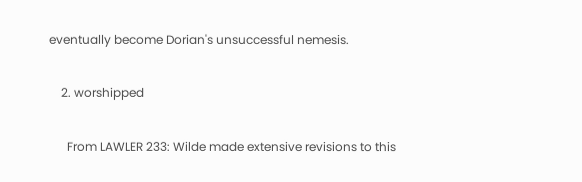eventually become Dorian's unsuccessful nemesis.

    2. worshipped

      From LAWLER 233: Wilde made extensive revisions to this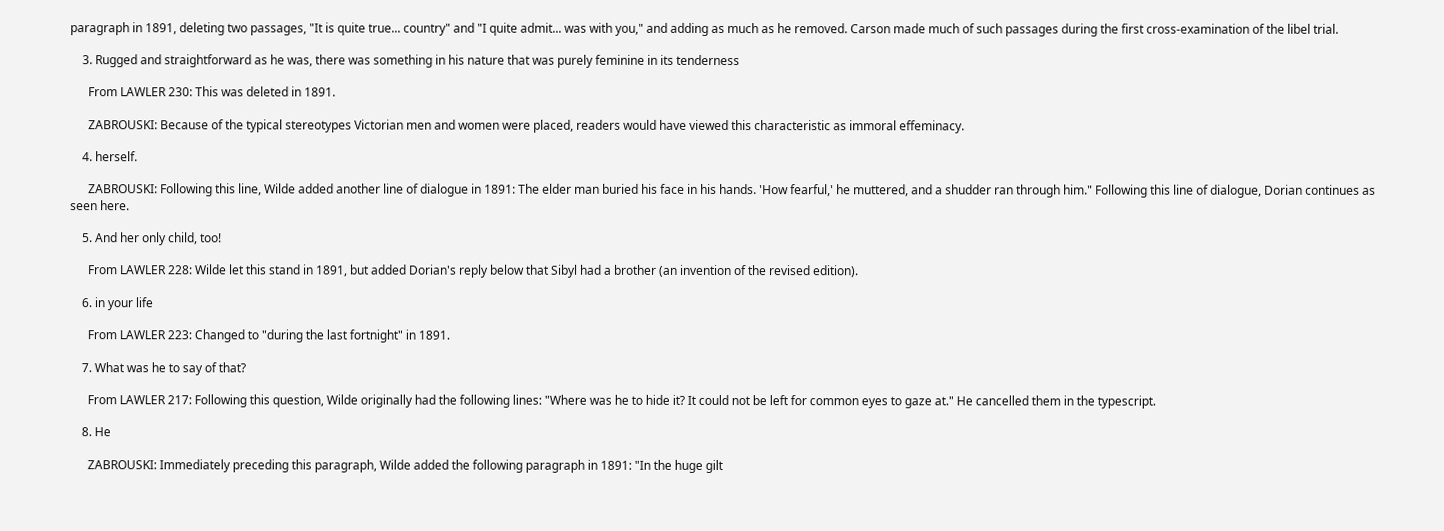paragraph in 1891, deleting two passages, "It is quite true... country" and "I quite admit... was with you," and adding as much as he removed. Carson made much of such passages during the first cross-examination of the libel trial.

    3. Rugged and straightforward as he was, there was something in his nature that was purely feminine in its tenderness

      From LAWLER 230: This was deleted in 1891.

      ZABROUSKI: Because of the typical stereotypes Victorian men and women were placed, readers would have viewed this characteristic as immoral effeminacy.

    4. herself.

      ZABROUSKI: Following this line, Wilde added another line of dialogue in 1891: The elder man buried his face in his hands. 'How fearful,' he muttered, and a shudder ran through him." Following this line of dialogue, Dorian continues as seen here.

    5. And her only child, too!

      From LAWLER 228: Wilde let this stand in 1891, but added Dorian's reply below that Sibyl had a brother (an invention of the revised edition).

    6. in your life

      From LAWLER 223: Changed to "during the last fortnight" in 1891.

    7. What was he to say of that?

      From LAWLER 217: Following this question, Wilde originally had the following lines: "Where was he to hide it? It could not be left for common eyes to gaze at." He cancelled them in the typescript.

    8. He

      ZABROUSKI: Immediately preceding this paragraph, Wilde added the following paragraph in 1891: "In the huge gilt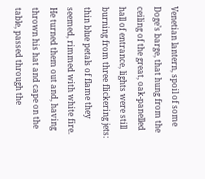Venetian lantern, spoil of some Doge’s barge, that hung from the ceiling of the great, oak-panelled hall of entrance, lights were still burning from three flickering jets: thin blue petals of flame they seemed, rimmed with white fire. He turned them out and, having thrown his hat and cape on the table, passed through the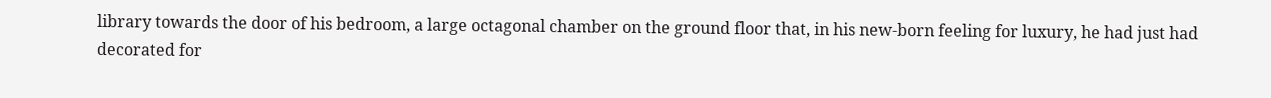library towards the door of his bedroom, a large octagonal chamber on the ground floor that, in his new-born feeling for luxury, he had just had decorated for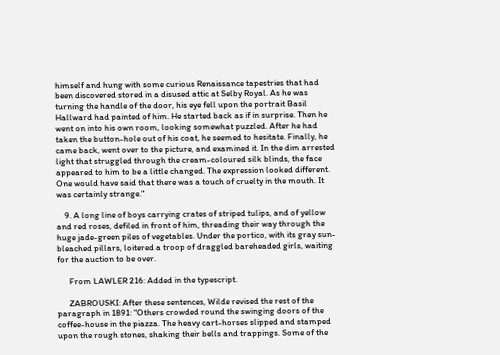himself and hung with some curious Renaissance tapestries that had been discovered stored in a disused attic at Selby Royal. As he was turning the handle of the door, his eye fell upon the portrait Basil Hallward had painted of him. He started back as if in surprise. Then he went on into his own room, looking somewhat puzzled. After he had taken the button-hole out of his coat, he seemed to hesitate. Finally, he came back, went over to the picture, and examined it. In the dim arrested light that struggled through the cream-coloured silk blinds, the face appeared to him to be a little changed. The expression looked different. One would have said that there was a touch of cruelty in the mouth. It was certainly strange."

    9. A long line of boys carrying crates of striped tulips, and of yellow and red roses, defiled in front of him, threading their way through the huge jade-green piles of vegetables. Under the portico, with its gray sun-bleached pillars, loitered a troop of draggled bareheaded girls, waiting for the auction to be over.

      From LAWLER 216: Added in the typescript.

      ZABROUSKI: After these sentences, Wilde revised the rest of the paragraph in 1891: "Others crowded round the swinging doors of the coffee-house in the piazza. The heavy cart-horses slipped and stamped upon the rough stones, shaking their bells and trappings. Some of the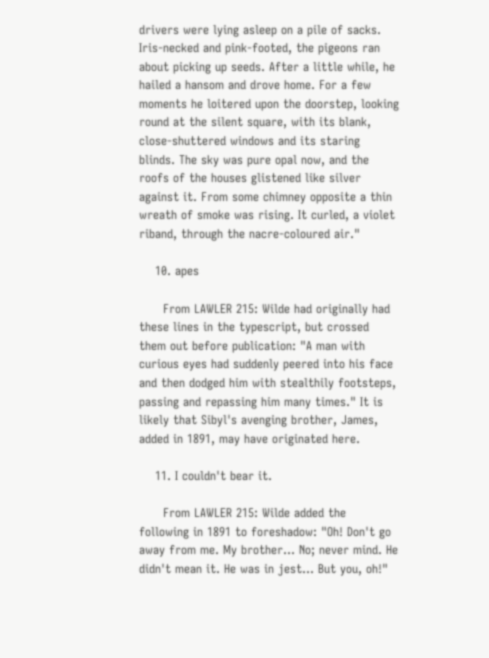drivers were lying asleep on a pile of sacks. Iris-necked and pink-footed, the pigeons ran about picking up seeds. After a little while, he hailed a hansom and drove home. For a few moments he loitered upon the doorstep, looking round at the silent square, with its blank, close-shuttered windows and its staring blinds. The sky was pure opal now, and the roofs of the houses glistened like silver against it. From some chimney opposite a thin wreath of smoke was rising. It curled, a violet riband, through the nacre-coloured air."

    10. apes

      From LAWLER 215: Wilde had originally had these lines in the typescript, but crossed them out before publication: "A man with curious eyes had suddenly peered into his face and then dodged him with stealthily footsteps, passing and repassing him many times." It is likely that Sibyl's avenging brother, James, added in 1891, may have originated here.

    11. I couldn't bear it.

      From LAWLER 215: Wilde added the following in 1891 to foreshadow: "Oh! Don't go away from me. My brother... No; never mind. He didn't mean it. He was in jest... But you, oh!"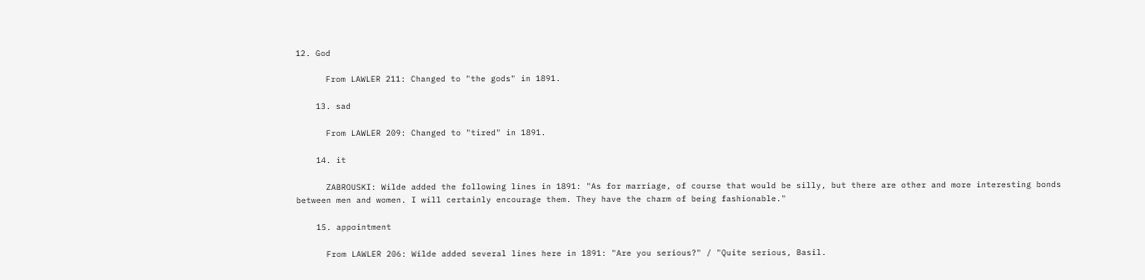12. God

      From LAWLER 211: Changed to "the gods" in 1891.

    13. sad

      From LAWLER 209: Changed to "tired" in 1891.

    14. it

      ZABROUSKI: Wilde added the following lines in 1891: "As for marriage, of course that would be silly, but there are other and more interesting bonds between men and women. I will certainly encourage them. They have the charm of being fashionable."

    15. appointment

      From LAWLER 206: Wilde added several lines here in 1891: "Are you serious?" / "Quite serious, Basil.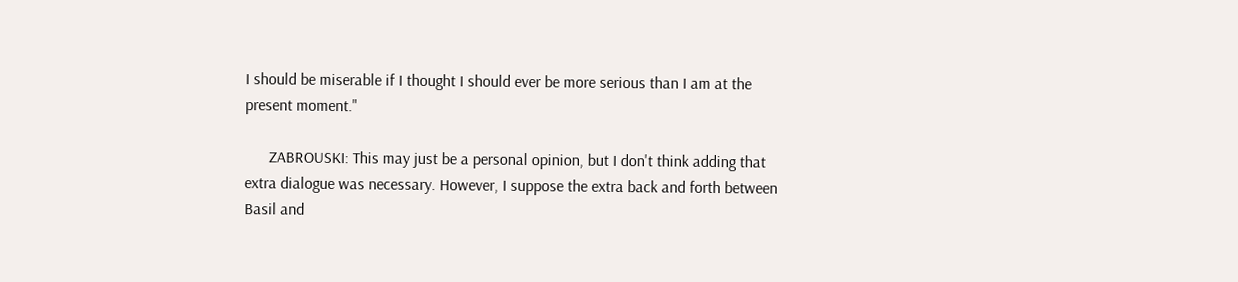I should be miserable if I thought I should ever be more serious than I am at the present moment."

      ZABROUSKI: This may just be a personal opinion, but I don't think adding that extra dialogue was necessary. However, I suppose the extra back and forth between Basil and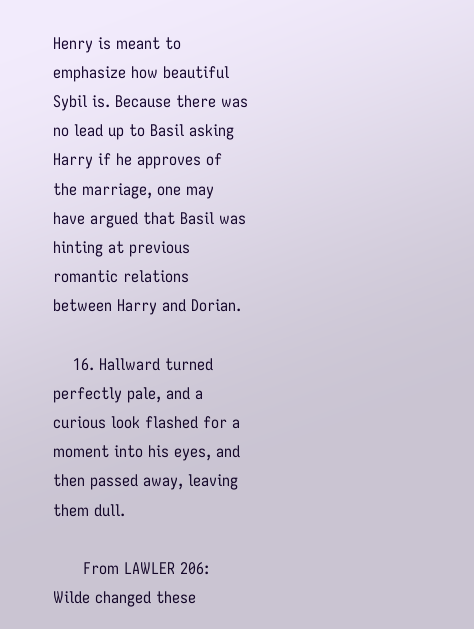Henry is meant to emphasize how beautiful Sybil is. Because there was no lead up to Basil asking Harry if he approves of the marriage, one may have argued that Basil was hinting at previous romantic relations between Harry and Dorian.

    16. Hallward turned perfectly pale, and a curious look flashed for a moment into his eyes, and then passed away, leaving them dull.

      From LAWLER 206: Wilde changed these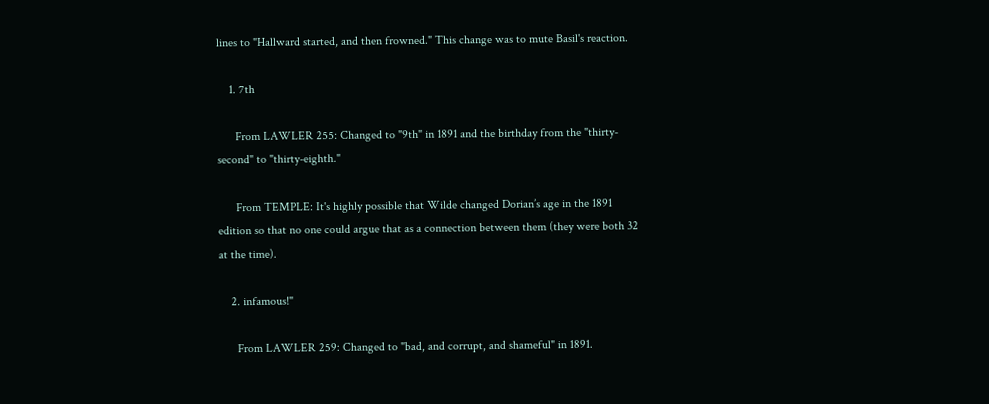lines to "Hallward started, and then frowned." This change was to mute Basil's reaction.

    1. 7th

      From LAWLER 255: Changed to "9th" in 1891 and the birthday from the "thirty-second" to "thirty-eighth."

      From TEMPLE: It's highly possible that Wilde changed Dorian’s age in the 1891 edition so that no one could argue that as a connection between them (they were both 32 at the time).

    2. infamous!"

      From LAWLER 259: Changed to "bad, and corrupt, and shameful" in 1891.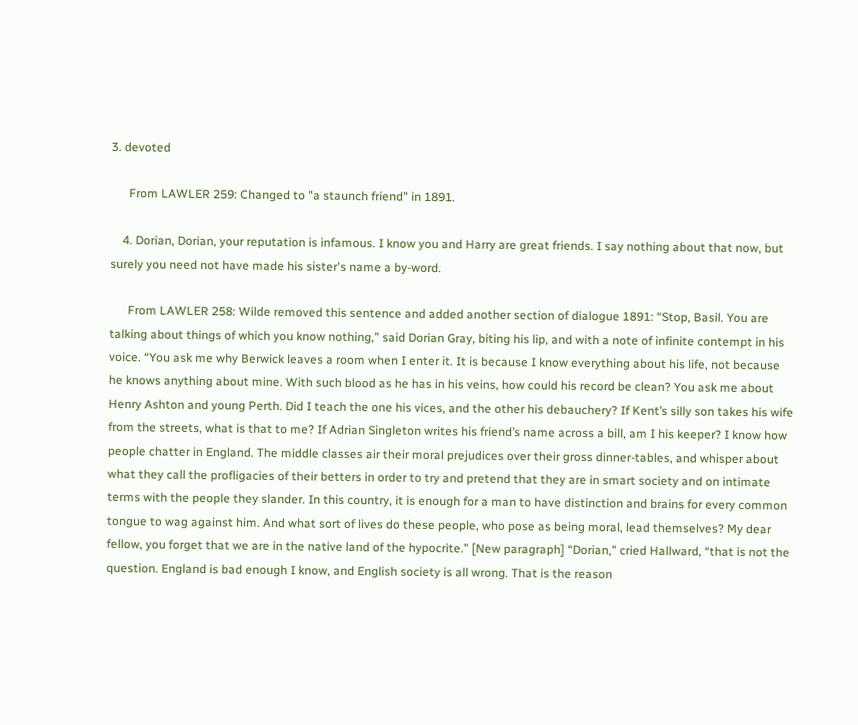3. devoted

      From LAWLER 259: Changed to "a staunch friend" in 1891.

    4. Dorian, Dorian, your reputation is infamous. I know you and Harry are great friends. I say nothing about that now, but surely you need not have made his sister's name a by-word.

      From LAWLER 258: Wilde removed this sentence and added another section of dialogue 1891: “Stop, Basil. You are talking about things of which you know nothing,” said Dorian Gray, biting his lip, and with a note of infinite contempt in his voice. “You ask me why Berwick leaves a room when I enter it. It is because I know everything about his life, not because he knows anything about mine. With such blood as he has in his veins, how could his record be clean? You ask me about Henry Ashton and young Perth. Did I teach the one his vices, and the other his debauchery? If Kent’s silly son takes his wife from the streets, what is that to me? If Adrian Singleton writes his friend’s name across a bill, am I his keeper? I know how people chatter in England. The middle classes air their moral prejudices over their gross dinner-tables, and whisper about what they call the profligacies of their betters in order to try and pretend that they are in smart society and on intimate terms with the people they slander. In this country, it is enough for a man to have distinction and brains for every common tongue to wag against him. And what sort of lives do these people, who pose as being moral, lead themselves? My dear fellow, you forget that we are in the native land of the hypocrite.” [New paragraph] “Dorian,” cried Hallward, “that is not the question. England is bad enough I know, and English society is all wrong. That is the reason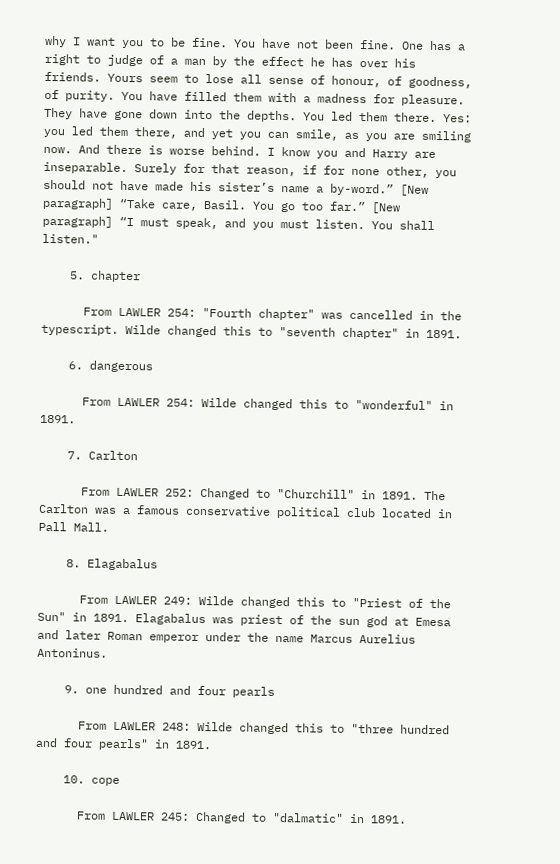why I want you to be fine. You have not been fine. One has a right to judge of a man by the effect he has over his friends. Yours seem to lose all sense of honour, of goodness, of purity. You have filled them with a madness for pleasure. They have gone down into the depths. You led them there. Yes: you led them there, and yet you can smile, as you are smiling now. And there is worse behind. I know you and Harry are inseparable. Surely for that reason, if for none other, you should not have made his sister’s name a by-word.” [New paragraph] “Take care, Basil. You go too far.” [New paragraph] “I must speak, and you must listen. You shall listen."

    5. chapter

      From LAWLER 254: "Fourth chapter" was cancelled in the typescript. Wilde changed this to "seventh chapter" in 1891.

    6. dangerous

      From LAWLER 254: Wilde changed this to "wonderful" in 1891.

    7. Carlton

      From LAWLER 252: Changed to "Churchill" in 1891. The Carlton was a famous conservative political club located in Pall Mall.

    8. Elagabalus

      From LAWLER 249: Wilde changed this to "Priest of the Sun" in 1891. Elagabalus was priest of the sun god at Emesa and later Roman emperor under the name Marcus Aurelius Antoninus.

    9. one hundred and four pearls

      From LAWLER 248: Wilde changed this to "three hundred and four pearls" in 1891.

    10. cope

      From LAWLER 245: Changed to "dalmatic" in 1891.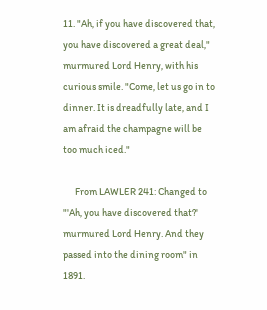11. "Ah, if you have discovered that, you have discovered a great deal," murmured Lord Henry, with his curious smile. "Come, let us go in to dinner. It is dreadfully late, and I am afraid the champagne will be too much iced."

      From LAWLER 241: Changed to "'Ah, you have discovered that?' murmured Lord Henry. And they passed into the dining room" in 1891.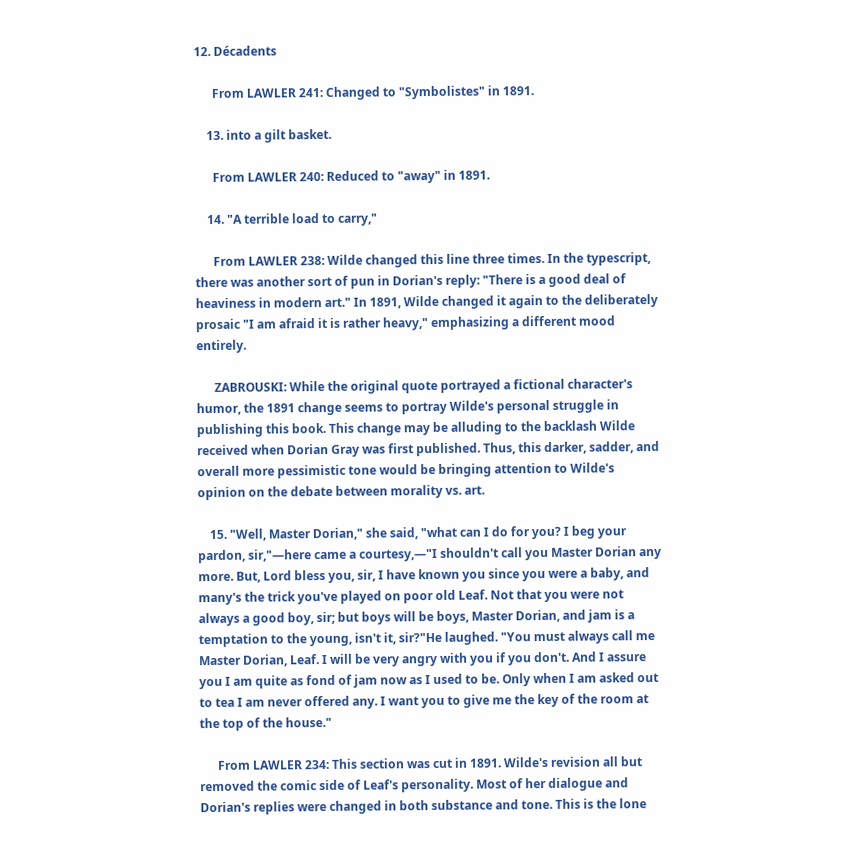12. Décadents

      From LAWLER 241: Changed to "Symbolistes" in 1891.

    13. into a gilt basket.

      From LAWLER 240: Reduced to "away" in 1891.

    14. "A terrible load to carry,"

      From LAWLER 238: Wilde changed this line three times. In the typescript, there was another sort of pun in Dorian's reply: "There is a good deal of heaviness in modern art." In 1891, Wilde changed it again to the deliberately prosaic "I am afraid it is rather heavy," emphasizing a different mood entirely.

      ZABROUSKI: While the original quote portrayed a fictional character's humor, the 1891 change seems to portray Wilde's personal struggle in publishing this book. This change may be alluding to the backlash Wilde received when Dorian Gray was first published. Thus, this darker, sadder, and overall more pessimistic tone would be bringing attention to Wilde's opinion on the debate between morality vs. art.

    15. "Well, Master Dorian," she said, "what can I do for you? I beg your pardon, sir,"—here came a courtesy,—"I shouldn't call you Master Dorian any more. But, Lord bless you, sir, I have known you since you were a baby, and many's the trick you've played on poor old Leaf. Not that you were not always a good boy, sir; but boys will be boys, Master Dorian, and jam is a temptation to the young, isn't it, sir?"He laughed. "You must always call me Master Dorian, Leaf. I will be very angry with you if you don't. And I assure you I am quite as fond of jam now as I used to be. Only when I am asked out to tea I am never offered any. I want you to give me the key of the room at the top of the house."

      From LAWLER 234: This section was cut in 1891. Wilde's revision all but removed the comic side of Leaf's personality. Most of her dialogue and Dorian's replies were changed in both substance and tone. This is the lone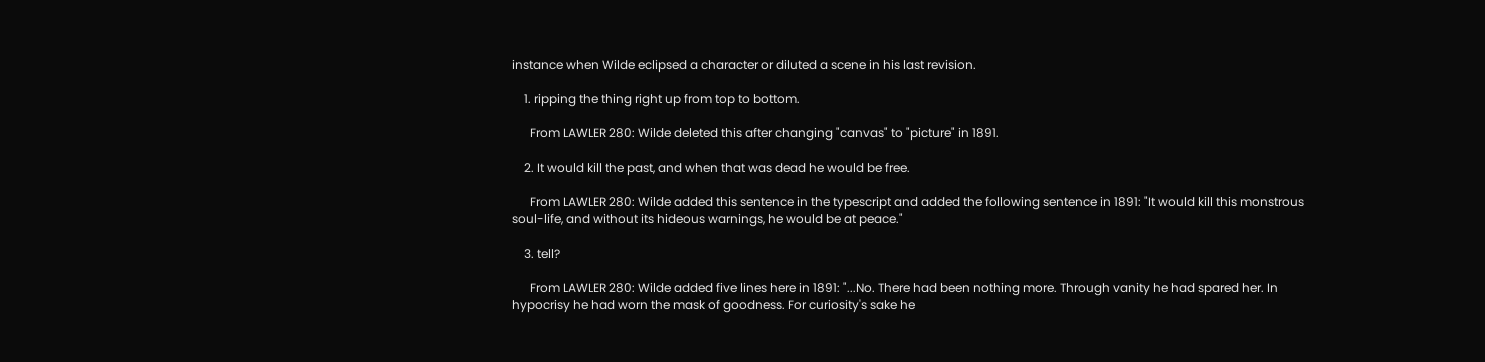instance when Wilde eclipsed a character or diluted a scene in his last revision.

    1. ripping the thing right up from top to bottom.

      From LAWLER 280: Wilde deleted this after changing "canvas" to "picture" in 1891.

    2. It would kill the past, and when that was dead he would be free.

      From LAWLER 280: Wilde added this sentence in the typescript and added the following sentence in 1891: "It would kill this monstrous soul-life, and without its hideous warnings, he would be at peace."

    3. tell?

      From LAWLER 280: Wilde added five lines here in 1891: "...No. There had been nothing more. Through vanity he had spared her. In hypocrisy he had worn the mask of goodness. For curiosity's sake he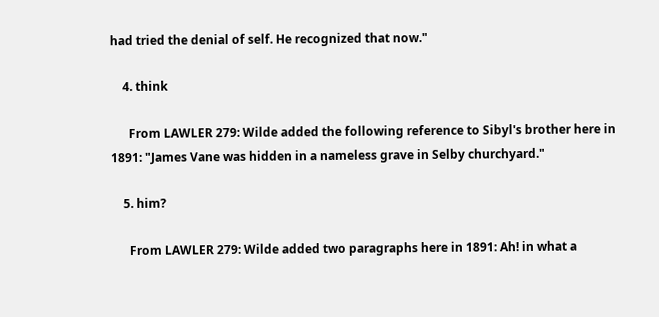had tried the denial of self. He recognized that now."

    4. think

      From LAWLER 279: Wilde added the following reference to Sibyl's brother here in 1891: "James Vane was hidden in a nameless grave in Selby churchyard."

    5. him?

      From LAWLER 279: Wilde added two paragraphs here in 1891: Ah! in what a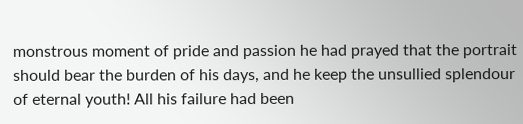monstrous moment of pride and passion he had prayed that the portrait should bear the burden of his days, and he keep the unsullied splendour of eternal youth! All his failure had been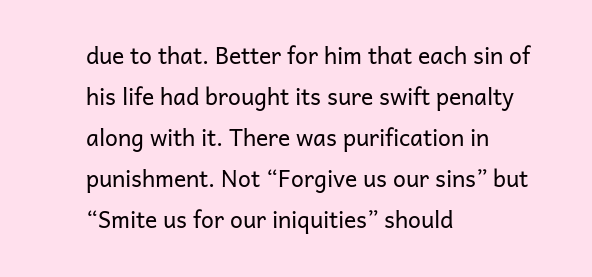due to that. Better for him that each sin of his life had brought its sure swift penalty along with it. There was purification in punishment. Not “Forgive us our sins” but “Smite us for our iniquities” should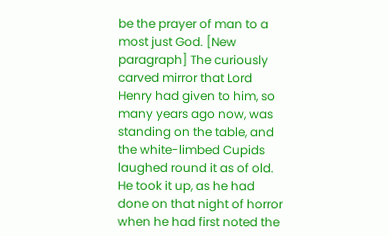be the prayer of man to a most just God. [New paragraph] The curiously carved mirror that Lord Henry had given to him, so many years ago now, was standing on the table, and the white-limbed Cupids laughed round it as of old. He took it up, as he had done on that night of horror when he had first noted the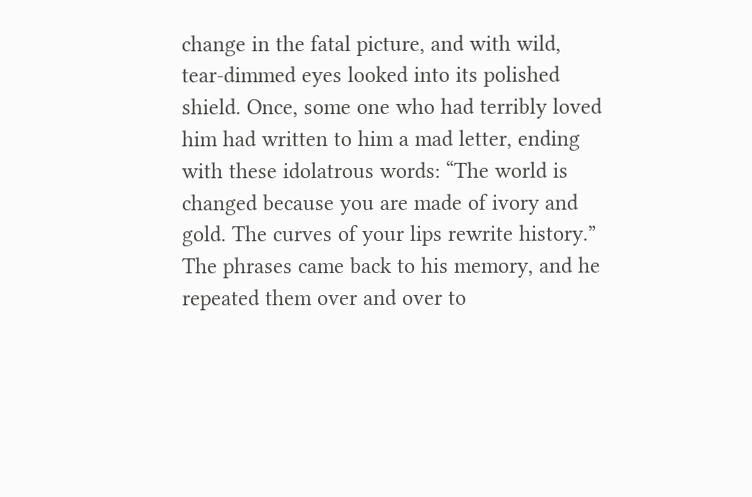change in the fatal picture, and with wild, tear-dimmed eyes looked into its polished shield. Once, some one who had terribly loved him had written to him a mad letter, ending with these idolatrous words: “The world is changed because you are made of ivory and gold. The curves of your lips rewrite history.” The phrases came back to his memory, and he repeated them over and over to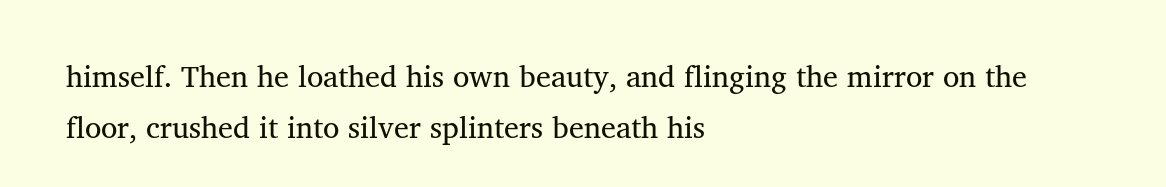himself. Then he loathed his own beauty, and flinging the mirror on the floor, crushed it into silver splinters beneath his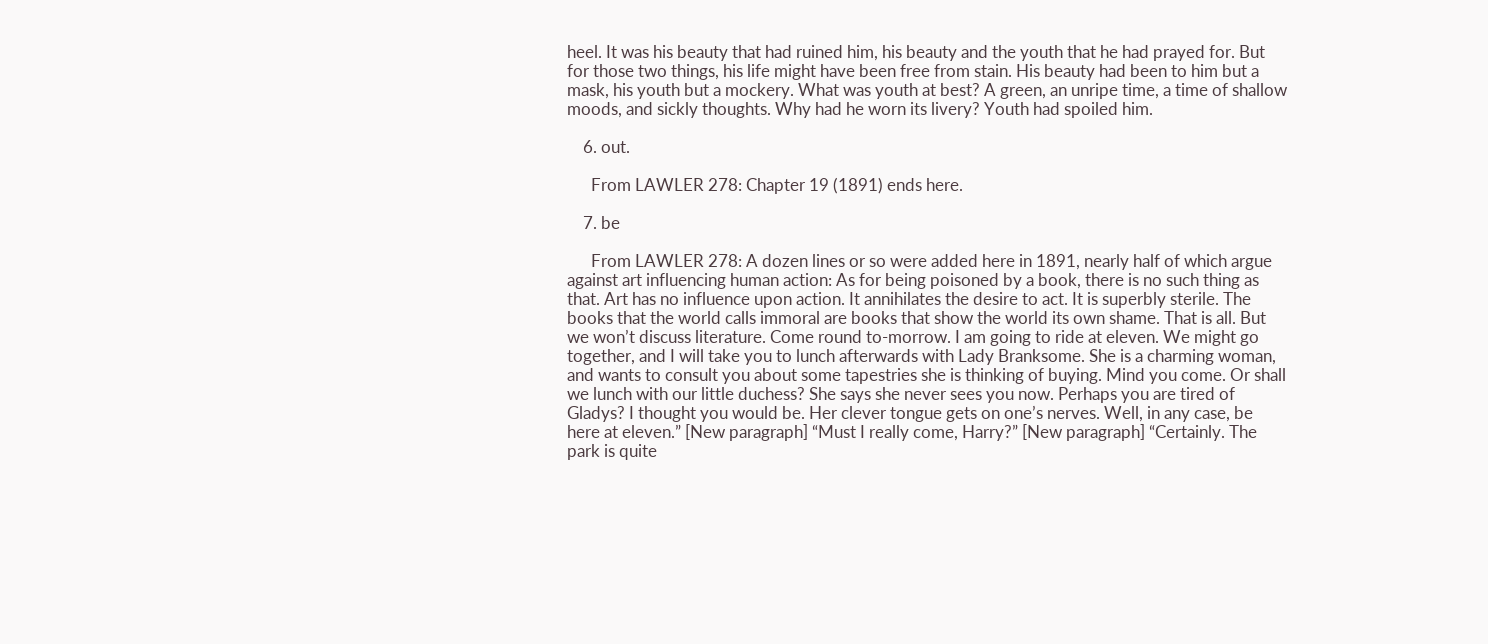heel. It was his beauty that had ruined him, his beauty and the youth that he had prayed for. But for those two things, his life might have been free from stain. His beauty had been to him but a mask, his youth but a mockery. What was youth at best? A green, an unripe time, a time of shallow moods, and sickly thoughts. Why had he worn its livery? Youth had spoiled him.

    6. out.

      From LAWLER 278: Chapter 19 (1891) ends here.

    7. be

      From LAWLER 278: A dozen lines or so were added here in 1891, nearly half of which argue against art influencing human action: As for being poisoned by a book, there is no such thing as that. Art has no influence upon action. It annihilates the desire to act. It is superbly sterile. The books that the world calls immoral are books that show the world its own shame. That is all. But we won’t discuss literature. Come round to-morrow. I am going to ride at eleven. We might go together, and I will take you to lunch afterwards with Lady Branksome. She is a charming woman, and wants to consult you about some tapestries she is thinking of buying. Mind you come. Or shall we lunch with our little duchess? She says she never sees you now. Perhaps you are tired of Gladys? I thought you would be. Her clever tongue gets on one’s nerves. Well, in any case, be here at eleven.” [New paragraph] “Must I really come, Harry?” [New paragraph] “Certainly. The park is quite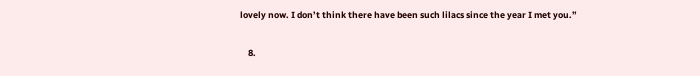lovely now. I don’t think there have been such lilacs since the year I met you.”

    8.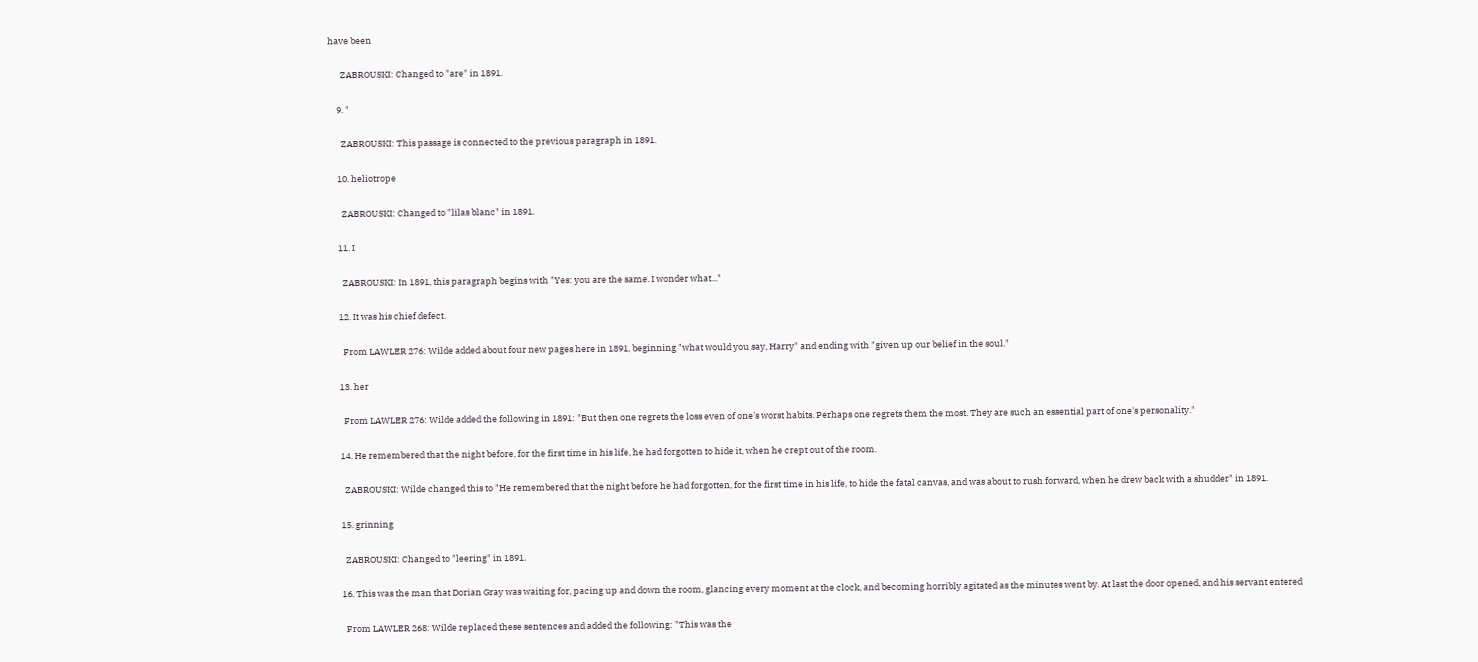have been

      ZABROUSKI: Changed to "are" in 1891.

    9. "

      ZABROUSKI: This passage is connected to the previous paragraph in 1891.

    10. heliotrope

      ZABROUSKI: Changed to "lilas blanc" in 1891.

    11. I

      ZABROUSKI: In 1891, this paragraph begins with "Yes: you are the same. I wonder what..."

    12. It was his chief defect.

      From LAWLER 276: Wilde added about four new pages here in 1891, beginning "what would you say, Harry" and ending with "given up our belief in the soul."

    13. her

      From LAWLER 276: Wilde added the following in 1891: "But then one regrets the loss even of one's worst habits. Perhaps one regrets them the most. They are such an essential part of one's personality."

    14. He remembered that the night before, for the first time in his life, he had forgotten to hide it, when he crept out of the room.

      ZABROUSKI: Wilde changed this to "He remembered that the night before he had forgotten, for the first time in his life, to hide the fatal canvas, and was about to rush forward, when he drew back with a shudder" in 1891.

    15. grinning

      ZABROUSKI: Changed to "leering" in 1891.

    16. This was the man that Dorian Gray was waiting for, pacing up and down the room, glancing every moment at the clock, and becoming horribly agitated as the minutes went by. At last the door opened, and his servant entered

      From LAWLER 268: Wilde replaced these sentences and added the following: "This was the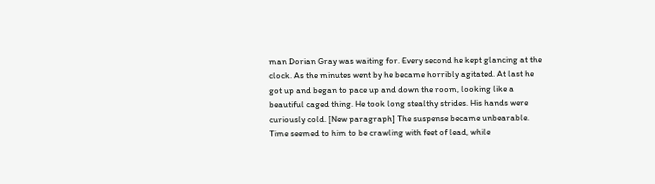man Dorian Gray was waiting for. Every second he kept glancing at the clock. As the minutes went by he became horribly agitated. At last he got up and began to pace up and down the room, looking like a beautiful caged thing. He took long stealthy strides. His hands were curiously cold. [New paragraph] The suspense became unbearable. Time seemed to him to be crawling with feet of lead, while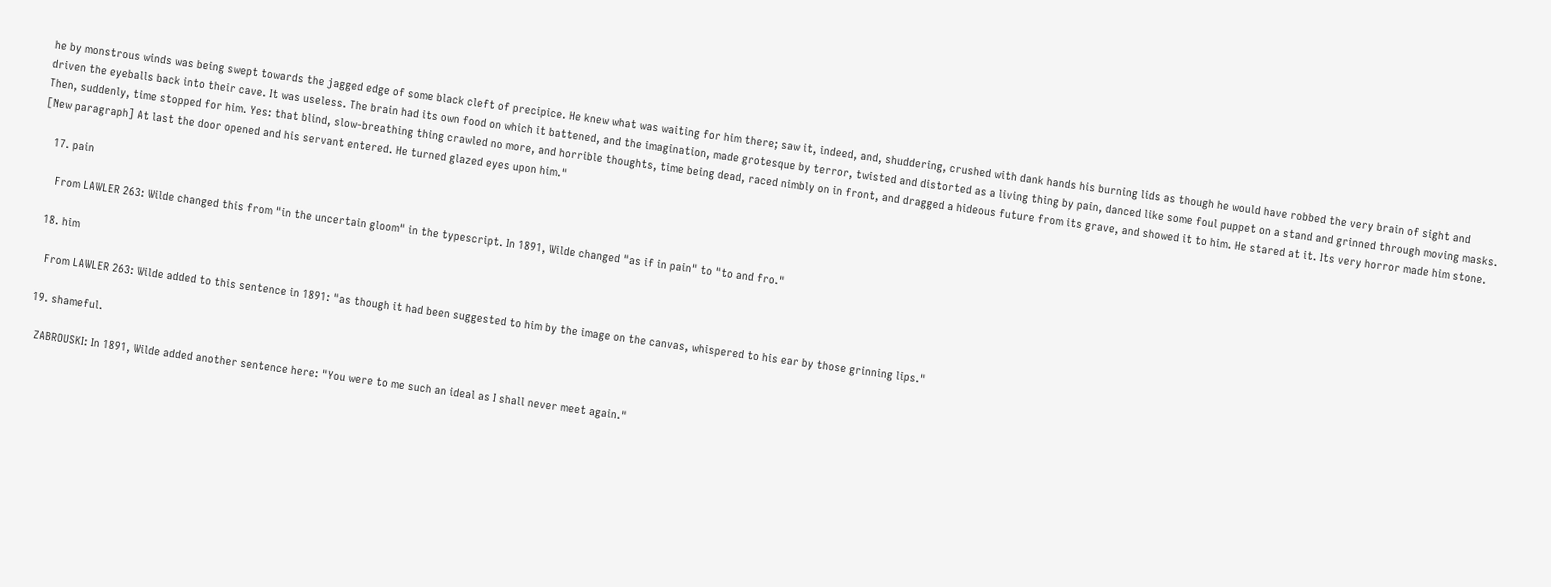he by monstrous winds was being swept towards the jagged edge of some black cleft of precipice. He knew what was waiting for him there; saw it, indeed, and, shuddering, crushed with dank hands his burning lids as though he would have robbed the very brain of sight and driven the eyeballs back into their cave. It was useless. The brain had its own food on which it battened, and the imagination, made grotesque by terror, twisted and distorted as a living thing by pain, danced like some foul puppet on a stand and grinned through moving masks. Then, suddenly, time stopped for him. Yes: that blind, slow-breathing thing crawled no more, and horrible thoughts, time being dead, raced nimbly on in front, and dragged a hideous future from its grave, and showed it to him. He stared at it. Its very horror made him stone. [New paragraph] At last the door opened and his servant entered. He turned glazed eyes upon him."

    17. pain

      From LAWLER 263: Wilde changed this from "in the uncertain gloom" in the typescript. In 1891, Wilde changed "as if in pain" to "to and fro."

    18. him

      From LAWLER 263: Wilde added to this sentence in 1891: "as though it had been suggested to him by the image on the canvas, whispered to his ear by those grinning lips."

    19. shameful.

      ZABROUSKI: In 1891, Wilde added another sentence here: "You were to me such an ideal as I shall never meet again."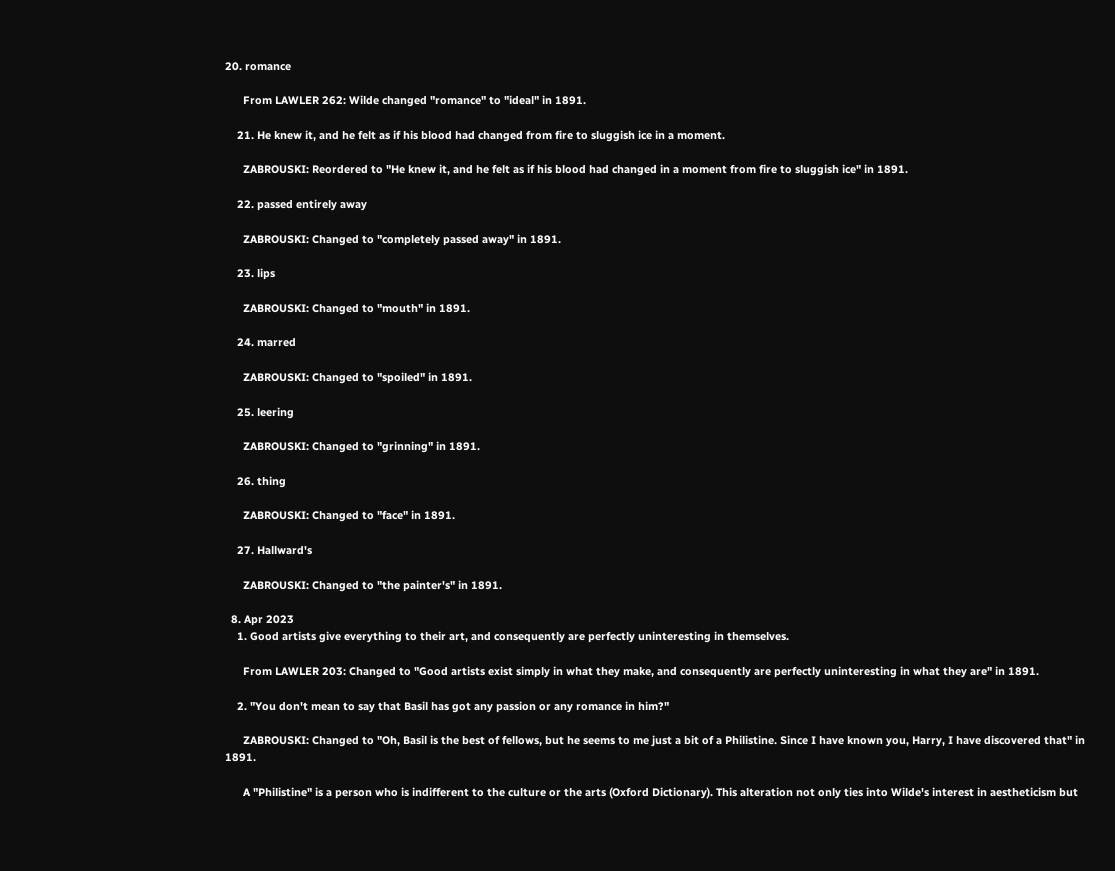20. romance

      From LAWLER 262: Wilde changed "romance" to "ideal" in 1891.

    21. He knew it, and he felt as if his blood had changed from fire to sluggish ice in a moment.

      ZABROUSKI: Reordered to "He knew it, and he felt as if his blood had changed in a moment from fire to sluggish ice" in 1891.

    22. passed entirely away

      ZABROUSKI: Changed to "completely passed away" in 1891.

    23. lips

      ZABROUSKI: Changed to "mouth" in 1891.

    24. marred

      ZABROUSKI: Changed to "spoiled" in 1891.

    25. leering

      ZABROUSKI: Changed to "grinning" in 1891.

    26. thing

      ZABROUSKI: Changed to "face" in 1891.

    27. Hallward's

      ZABROUSKI: Changed to "the painter's" in 1891.

  8. Apr 2023
    1. Good artists give everything to their art, and consequently are perfectly uninteresting in themselves.

      From LAWLER 203: Changed to "Good artists exist simply in what they make, and consequently are perfectly uninteresting in what they are" in 1891.

    2. "You don't mean to say that Basil has got any passion or any romance in him?"

      ZABROUSKI: Changed to "Oh, Basil is the best of fellows, but he seems to me just a bit of a Philistine. Since I have known you, Harry, I have discovered that" in 1891.

      A "Philistine" is a person who is indifferent to the culture or the arts (Oxford Dictionary). This alteration not only ties into Wilde's interest in aestheticism but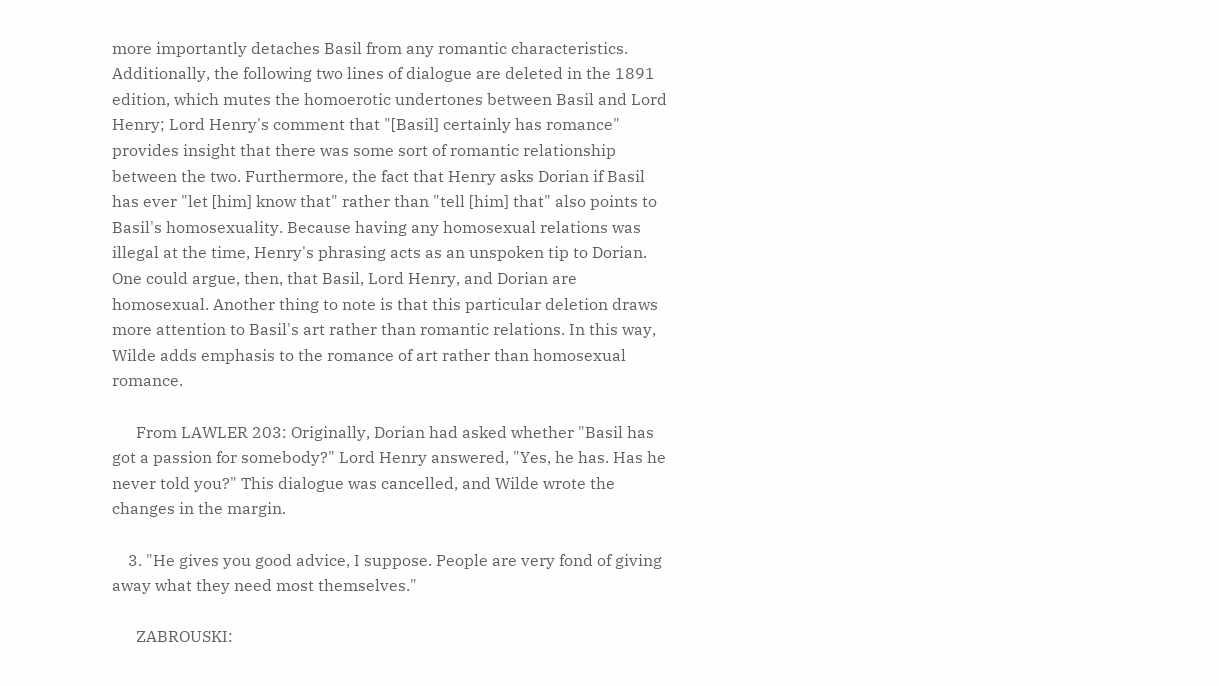more importantly detaches Basil from any romantic characteristics. Additionally, the following two lines of dialogue are deleted in the 1891 edition, which mutes the homoerotic undertones between Basil and Lord Henry; Lord Henry's comment that "[Basil] certainly has romance" provides insight that there was some sort of romantic relationship between the two. Furthermore, the fact that Henry asks Dorian if Basil has ever "let [him] know that" rather than "tell [him] that" also points to Basil's homosexuality. Because having any homosexual relations was illegal at the time, Henry's phrasing acts as an unspoken tip to Dorian. One could argue, then, that Basil, Lord Henry, and Dorian are homosexual. Another thing to note is that this particular deletion draws more attention to Basil's art rather than romantic relations. In this way, Wilde adds emphasis to the romance of art rather than homosexual romance.

      From LAWLER 203: Originally, Dorian had asked whether "Basil has got a passion for somebody?" Lord Henry answered, "Yes, he has. Has he never told you?" This dialogue was cancelled, and Wilde wrote the changes in the margin.

    3. "He gives you good advice, I suppose. People are very fond of giving away what they need most themselves."

      ZABROUSKI: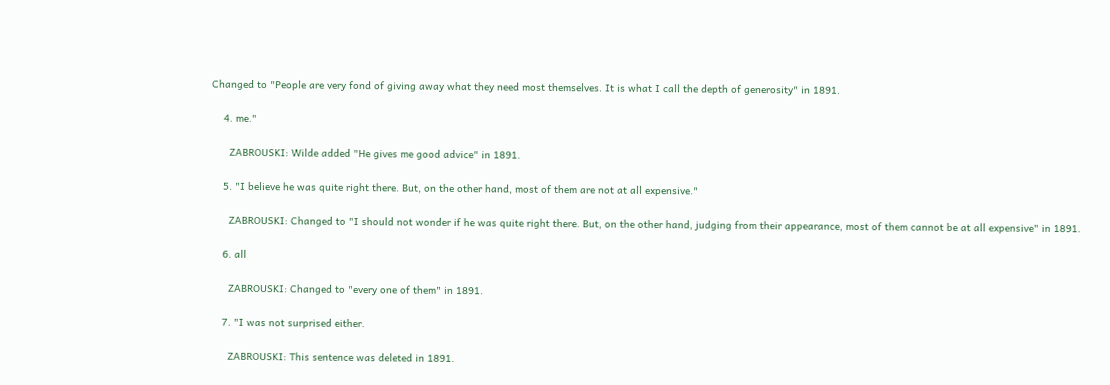Changed to "People are very fond of giving away what they need most themselves. It is what I call the depth of generosity" in 1891.

    4. me."

      ZABROUSKI: Wilde added "He gives me good advice" in 1891.

    5. "I believe he was quite right there. But, on the other hand, most of them are not at all expensive."

      ZABROUSKI: Changed to "I should not wonder if he was quite right there. But, on the other hand, judging from their appearance, most of them cannot be at all expensive" in 1891.

    6. all

      ZABROUSKI: Changed to "every one of them" in 1891.

    7. "I was not surprised either.

      ZABROUSKI: This sentence was deleted in 1891.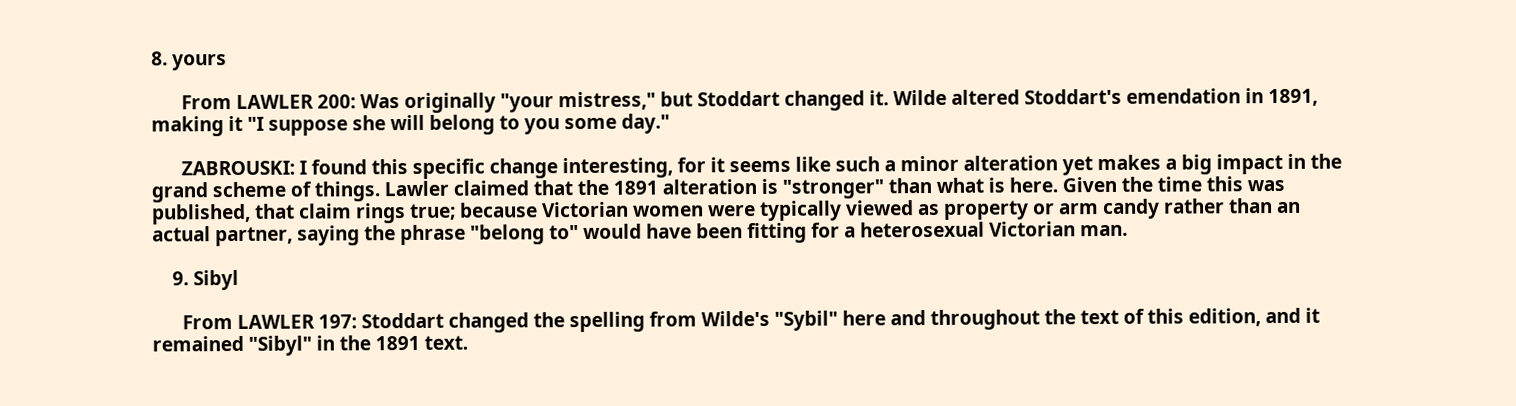8. yours

      From LAWLER 200: Was originally "your mistress," but Stoddart changed it. Wilde altered Stoddart's emendation in 1891, making it "I suppose she will belong to you some day."

      ZABROUSKI: I found this specific change interesting, for it seems like such a minor alteration yet makes a big impact in the grand scheme of things. Lawler claimed that the 1891 alteration is "stronger" than what is here. Given the time this was published, that claim rings true; because Victorian women were typically viewed as property or arm candy rather than an actual partner, saying the phrase "belong to" would have been fitting for a heterosexual Victorian man.

    9. Sibyl

      From LAWLER 197: Stoddart changed the spelling from Wilde's "Sybil" here and throughout the text of this edition, and it remained "Sibyl" in the 1891 text.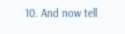10. And now tell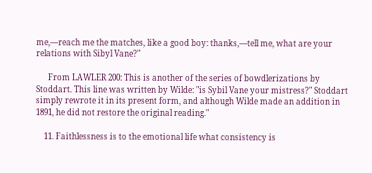me,—reach me the matches, like a good boy: thanks,—tell me, what are your relations with Sibyl Vane?"

      From LAWLER 200: This is another of the series of bowdlerizations by Stoddart. This line was written by Wilde: "is Sybil Vane your mistress?" Stoddart simply rewrote it in its present form, and although Wilde made an addition in 1891, he did not restore the original reading."

    11. Faithlessness is to the emotional life what consistency is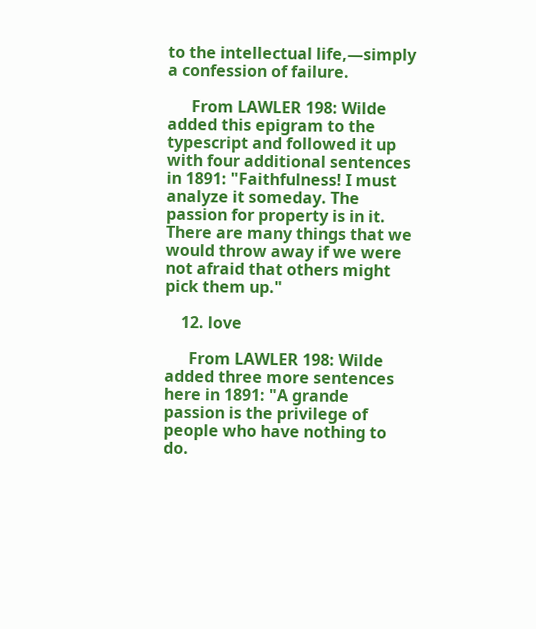to the intellectual life,—simply a confession of failure.

      From LAWLER 198: Wilde added this epigram to the typescript and followed it up with four additional sentences in 1891: "Faithfulness! I must analyze it someday. The passion for property is in it. There are many things that we would throw away if we were not afraid that others might pick them up."

    12. love

      From LAWLER 198: Wilde added three more sentences here in 1891: "A grande passion is the privilege of people who have nothing to do.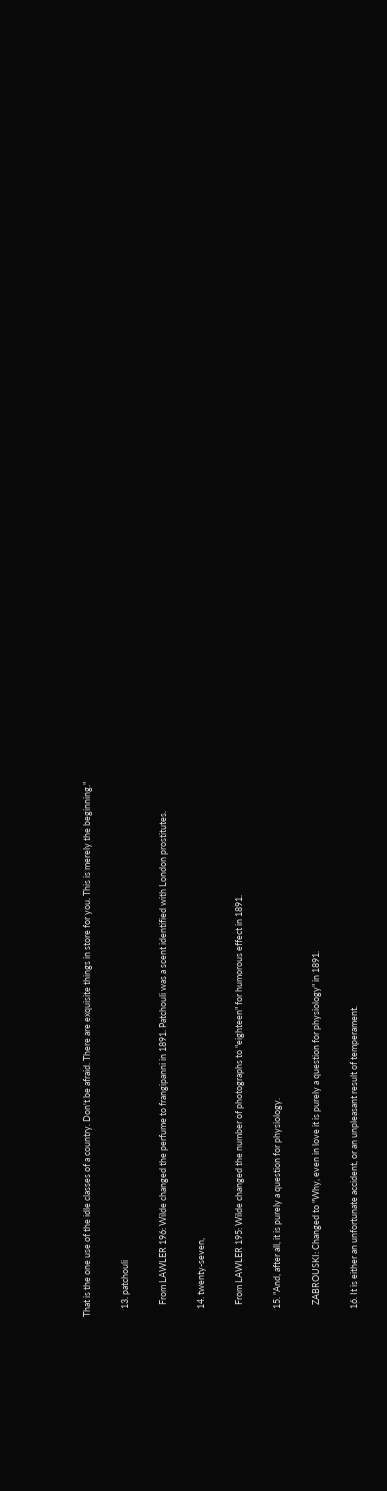That is the one use of the idle classes of a country. Don't be afraid. There are exquisite things in store for you. This is merely the beginning."

    13. patchouli

      From LAWLER 196: Wilde changed the perfume to frangipanni in 1891. Patchouli was a scent identified with London prostitutes.

    14. twenty-seven,

      From LAWLER 195: Wilde changed the number of photographs to "eighteen" for humorous effect in 1891.

    15. "And, after all, it is purely a question for physiology.

      ZABROUSKI: Changed to "Why, even in love it is purely a question for physiology" in 1891.

    16. It is either an unfortunate accident, or an unpleasant result of temperament.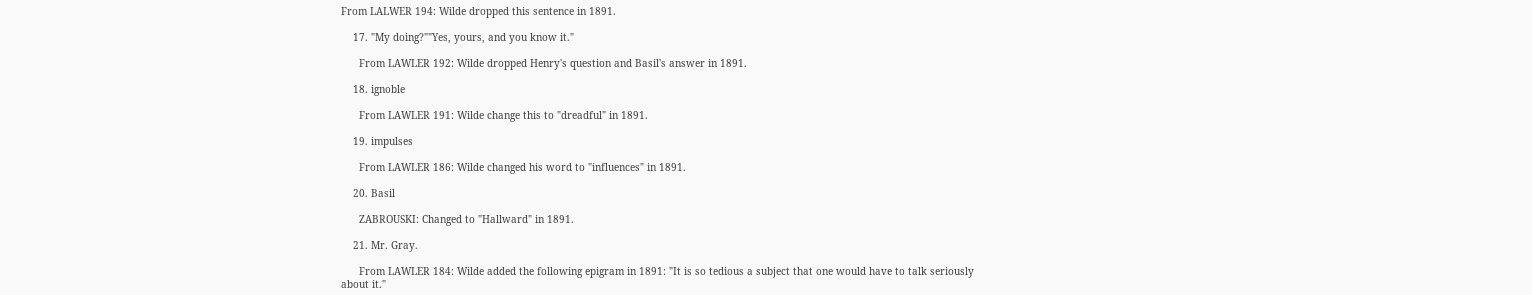From LALWER 194: Wilde dropped this sentence in 1891.

    17. "My doing?""Yes, yours, and you know it."

      From LAWLER 192: Wilde dropped Henry's question and Basil's answer in 1891.

    18. ignoble

      From LAWLER 191: Wilde change this to "dreadful" in 1891.

    19. impulses

      From LAWLER 186: Wilde changed his word to "influences" in 1891.

    20. Basil

      ZABROUSKI: Changed to "Hallward" in 1891.

    21. Mr. Gray.

      From LAWLER 184: Wilde added the following epigram in 1891: "It is so tedious a subject that one would have to talk seriously about it."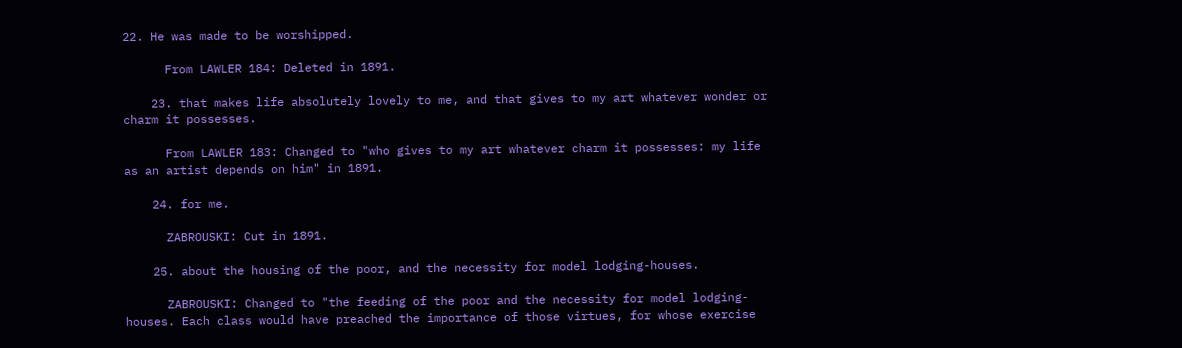22. He was made to be worshipped.

      From LAWLER 184: Deleted in 1891.

    23. that makes life absolutely lovely to me, and that gives to my art whatever wonder or charm it possesses.

      From LAWLER 183: Changed to "who gives to my art whatever charm it possesses: my life as an artist depends on him" in 1891.

    24. for me.

      ZABROUSKI: Cut in 1891.

    25. about the housing of the poor, and the necessity for model lodging-houses.

      ZABROUSKI: Changed to "the feeding of the poor and the necessity for model lodging-houses. Each class would have preached the importance of those virtues, for whose exercise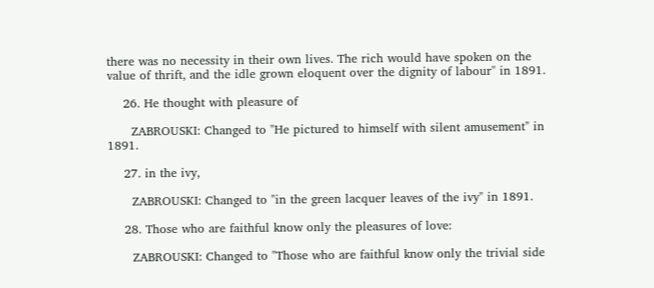there was no necessity in their own lives. The rich would have spoken on the value of thrift, and the idle grown eloquent over the dignity of labour" in 1891.

    26. He thought with pleasure of

      ZABROUSKI: Changed to "He pictured to himself with silent amusement" in 1891.

    27. in the ivy,

      ZABROUSKI: Changed to "in the green lacquer leaves of the ivy" in 1891.

    28. Those who are faithful know only the pleasures of love:

      ZABROUSKI: Changed to "Those who are faithful know only the trivial side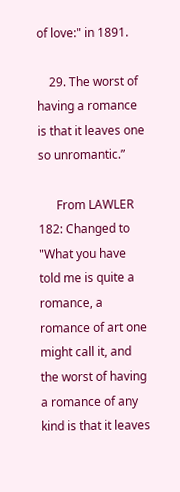of love:" in 1891.

    29. The worst of having a romance is that it leaves one so unromantic.”

      From LAWLER 182: Changed to "What you have told me is quite a romance, a romance of art one might call it, and the worst of having a romance of any kind is that it leaves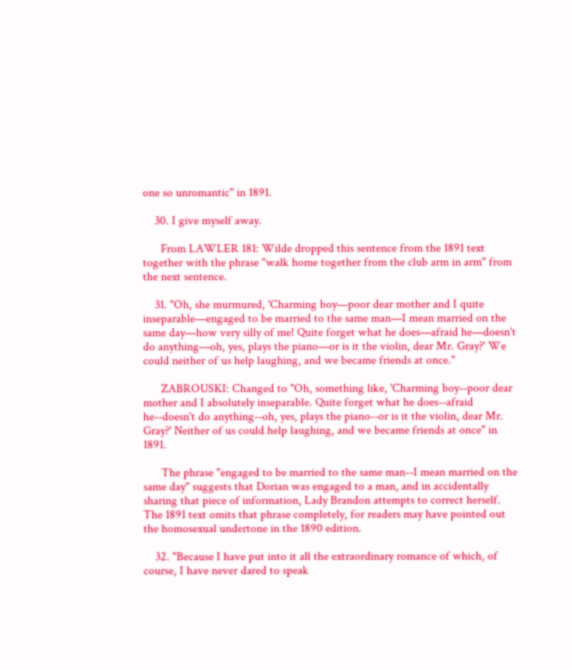one so unromantic" in 1891.

    30. I give myself away.

      From LAWLER 181: Wilde dropped this sentence from the 1891 text together with the phrase "walk home together from the club arm in arm" from the next sentence.

    31. "Oh, she murmured, 'Charming boy—poor dear mother and I quite inseparable—engaged to be married to the same man—I mean married on the same day—how very silly of me! Quite forget what he does—afraid he—doesn't do anything—oh, yes, plays the piano—or is it the violin, dear Mr. Gray?' We could neither of us help laughing, and we became friends at once."

      ZABROUSKI: Changed to "Oh, something like, 'Charming boy--poor dear mother and I absolutely inseparable. Quite forget what he does--afraid he--doesn't do anything--oh, yes, plays the piano--or is it the violin, dear Mr. Gray?' Neither of us could help laughing, and we became friends at once" in 1891.

      The phrase "engaged to be married to the same man--I mean married on the same day" suggests that Dorian was engaged to a man, and in accidentally sharing that piece of information, Lady Brandon attempts to correct herself. The 1891 text omits that phrase completely, for readers may have pointed out the homosexual undertone in the 1890 edition.

    32. "Because I have put into it all the extraordinary romance of which, of course, I have never dared to speak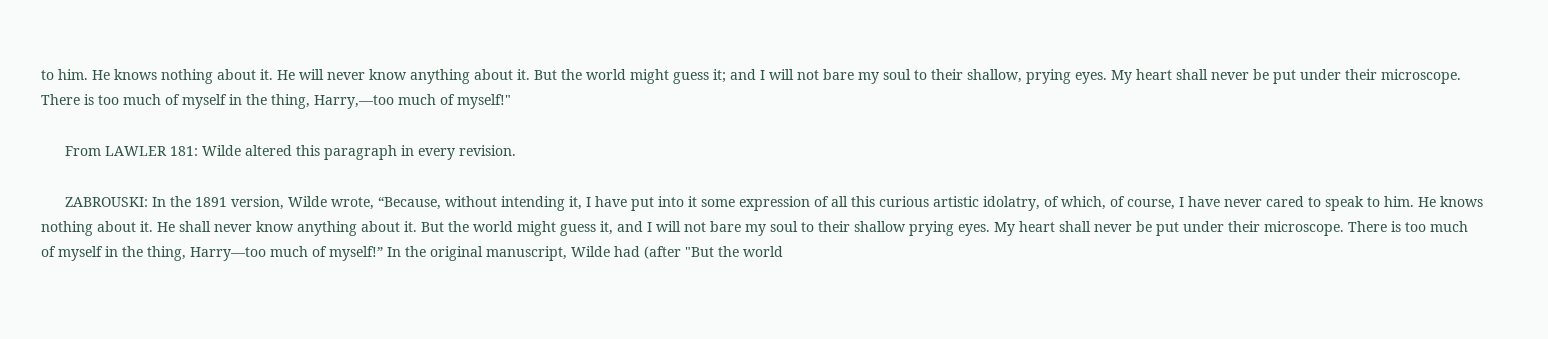to him. He knows nothing about it. He will never know anything about it. But the world might guess it; and I will not bare my soul to their shallow, prying eyes. My heart shall never be put under their microscope. There is too much of myself in the thing, Harry,—too much of myself!"

      From LAWLER 181: Wilde altered this paragraph in every revision.

      ZABROUSKI: In the 1891 version, Wilde wrote, “Because, without intending it, I have put into it some expression of all this curious artistic idolatry, of which, of course, I have never cared to speak to him. He knows nothing about it. He shall never know anything about it. But the world might guess it, and I will not bare my soul to their shallow prying eyes. My heart shall never be put under their microscope. There is too much of myself in the thing, Harry—too much of myself!” In the original manuscript, Wilde had (after "But the world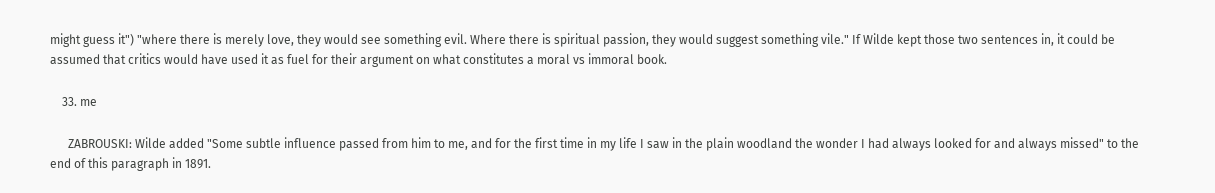might guess it") "where there is merely love, they would see something evil. Where there is spiritual passion, they would suggest something vile." If Wilde kept those two sentences in, it could be assumed that critics would have used it as fuel for their argument on what constitutes a moral vs immoral book.

    33. me

      ZABROUSKI: Wilde added "Some subtle influence passed from him to me, and for the first time in my life I saw in the plain woodland the wonder I had always looked for and always missed" to the end of this paragraph in 1891.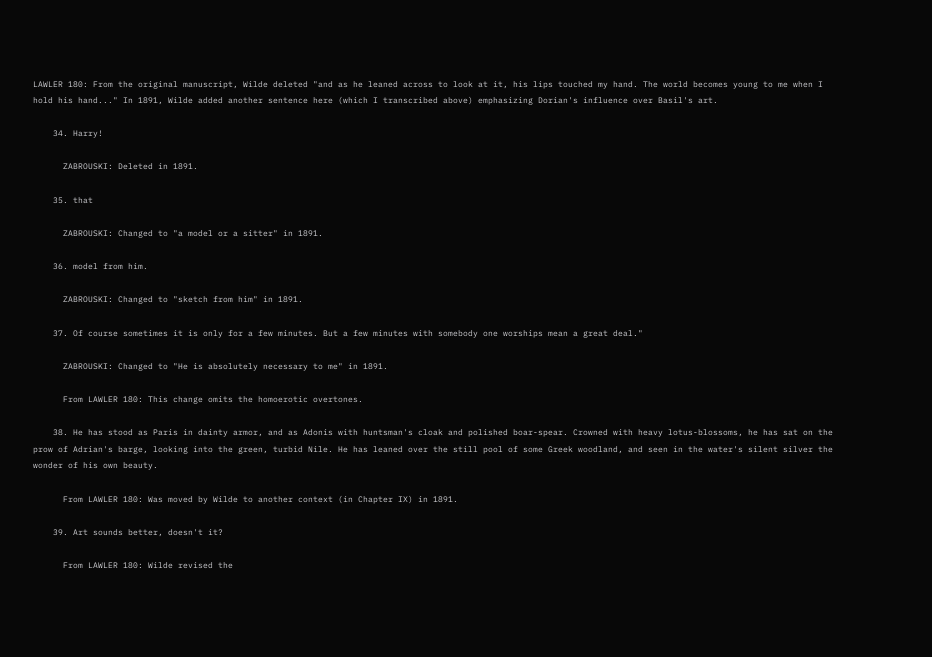LAWLER 180: From the original manuscript, Wilde deleted "and as he leaned across to look at it, his lips touched my hand. The world becomes young to me when I hold his hand..." In 1891, Wilde added another sentence here (which I transcribed above) emphasizing Dorian's influence over Basil's art.

    34. Harry!

      ZABROUSKI: Deleted in 1891.

    35. that

      ZABROUSKI: Changed to "a model or a sitter" in 1891.

    36. model from him.

      ZABROUSKI: Changed to "sketch from him" in 1891.

    37. Of course sometimes it is only for a few minutes. But a few minutes with somebody one worships mean a great deal."

      ZABROUSKI: Changed to "He is absolutely necessary to me" in 1891.

      From LAWLER 180: This change omits the homoerotic overtones.

    38. He has stood as Paris in dainty armor, and as Adonis with huntsman's cloak and polished boar-spear. Crowned with heavy lotus-blossoms, he has sat on the prow of Adrian's barge, looking into the green, turbid Nile. He has leaned over the still pool of some Greek woodland, and seen in the water's silent silver the wonder of his own beauty.

      From LAWLER 180: Was moved by Wilde to another context (in Chapter IX) in 1891.

    39. Art sounds better, doesn't it?

      From LAWLER 180: Wilde revised the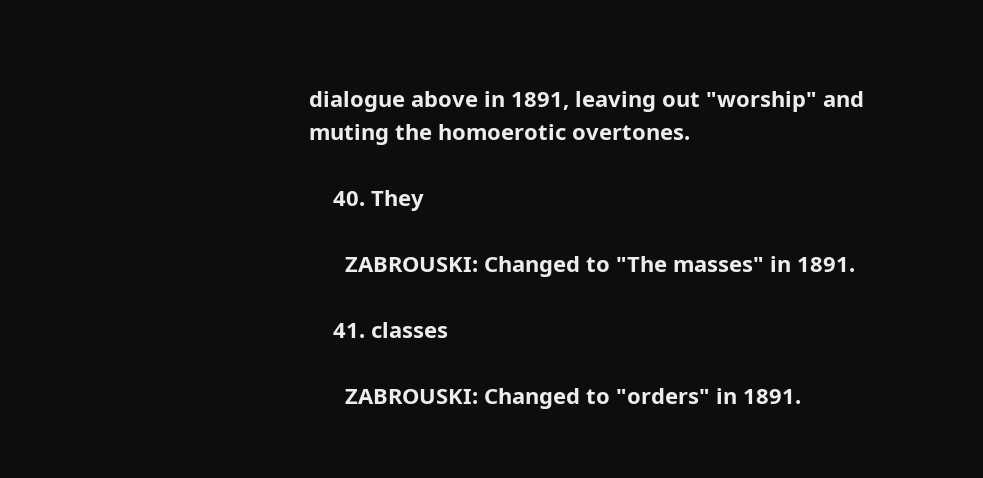dialogue above in 1891, leaving out "worship" and muting the homoerotic overtones.

    40. They

      ZABROUSKI: Changed to "The masses" in 1891.

    41. classes

      ZABROUSKI: Changed to "orders" in 1891.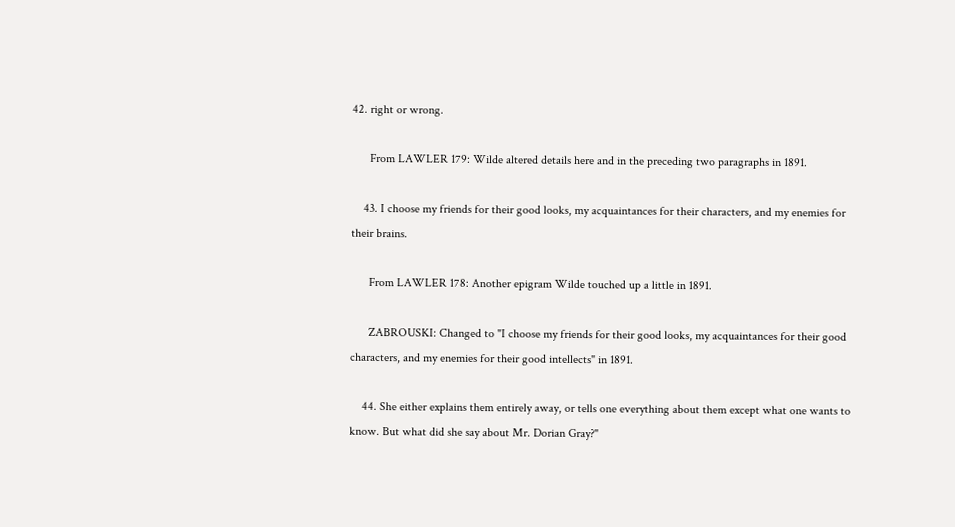42. right or wrong.

      From LAWLER 179: Wilde altered details here and in the preceding two paragraphs in 1891.

    43. I choose my friends for their good looks, my acquaintances for their characters, and my enemies for their brains.

      From LAWLER 178: Another epigram Wilde touched up a little in 1891.

      ZABROUSKI: Changed to "I choose my friends for their good looks, my acquaintances for their good characters, and my enemies for their good intellects" in 1891.

    44. She either explains them entirely away, or tells one everything about them except what one wants to know. But what did she say about Mr. Dorian Gray?"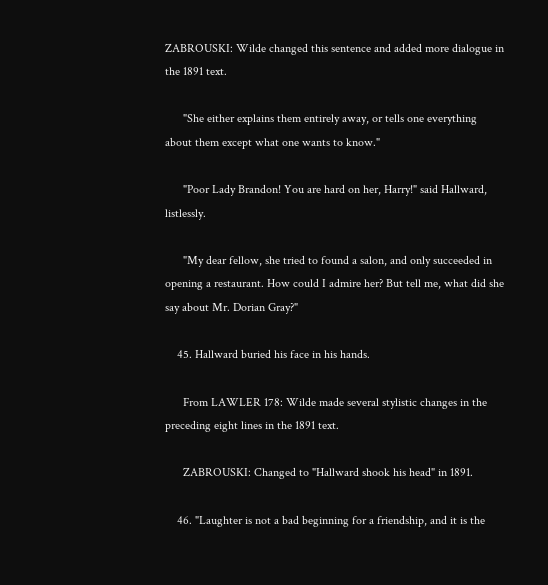ZABROUSKI: Wilde changed this sentence and added more dialogue in the 1891 text.

      "She either explains them entirely away, or tells one everything about them except what one wants to know."

      "Poor Lady Brandon! You are hard on her, Harry!" said Hallward, listlessly.

      "My dear fellow, she tried to found a salon, and only succeeded in opening a restaurant. How could I admire her? But tell me, what did she say about Mr. Dorian Gray?"

    45. Hallward buried his face in his hands.

      From LAWLER 178: Wilde made several stylistic changes in the preceding eight lines in the 1891 text.

      ZABROUSKI: Changed to "Hallward shook his head" in 1891.

    46. "Laughter is not a bad beginning for a friendship, and it is the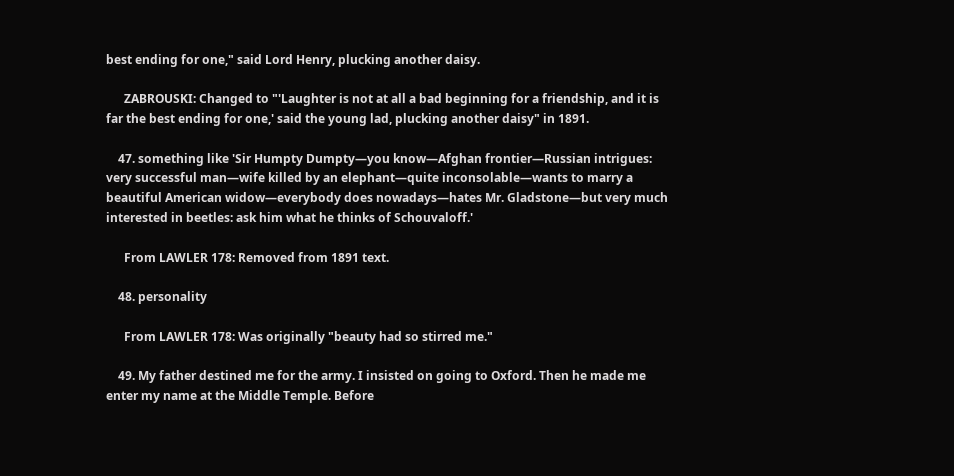best ending for one," said Lord Henry, plucking another daisy.

      ZABROUSKI: Changed to "'Laughter is not at all a bad beginning for a friendship, and it is far the best ending for one,' said the young lad, plucking another daisy" in 1891.

    47. something like 'Sir Humpty Dumpty—you know—Afghan frontier—Russian intrigues: very successful man—wife killed by an elephant—quite inconsolable—wants to marry a beautiful American widow—everybody does nowadays—hates Mr. Gladstone—but very much interested in beetles: ask him what he thinks of Schouvaloff.'

      From LAWLER 178: Removed from 1891 text.

    48. personality

      From LAWLER 178: Was originally "beauty had so stirred me."

    49. My father destined me for the army. I insisted on going to Oxford. Then he made me enter my name at the Middle Temple. Before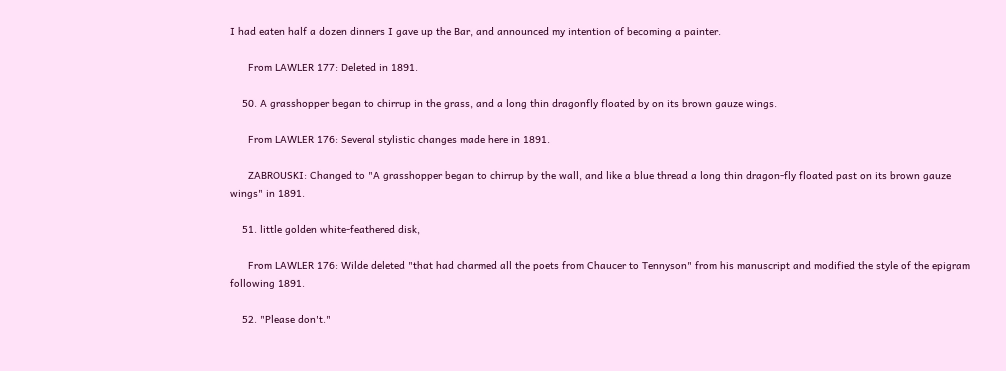I had eaten half a dozen dinners I gave up the Bar, and announced my intention of becoming a painter.

      From LAWLER 177: Deleted in 1891.

    50. A grasshopper began to chirrup in the grass, and a long thin dragonfly floated by on its brown gauze wings.

      From LAWLER 176: Several stylistic changes made here in 1891.

      ZABROUSKI: Changed to "A grasshopper began to chirrup by the wall, and like a blue thread a long thin dragon-fly floated past on its brown gauze wings" in 1891.

    51. little golden white-feathered disk,

      From LAWLER 176: Wilde deleted "that had charmed all the poets from Chaucer to Tennyson" from his manuscript and modified the style of the epigram following 1891.

    52. "Please don't."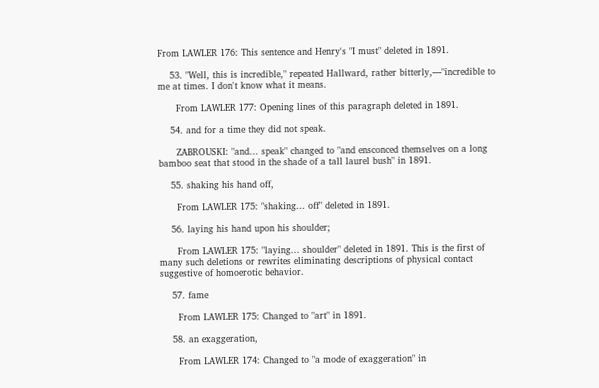From LAWLER 176: This sentence and Henry's "I must" deleted in 1891.

    53. "Well, this is incredible," repeated Hallward, rather bitterly,—"incredible to me at times. I don't know what it means.

      From LAWLER 177: Opening lines of this paragraph deleted in 1891.

    54. and for a time they did not speak.

      ZABROUSKI: "and... speak" changed to "and ensconced themselves on a long bamboo seat that stood in the shade of a tall laurel bush" in 1891.

    55. shaking his hand off,

      From LAWLER 175: "shaking... off" deleted in 1891.

    56. laying his hand upon his shoulder;

      From LAWLER 175: "laying... shoulder" deleted in 1891. This is the first of many such deletions or rewrites eliminating descriptions of physical contact suggestive of homoerotic behavior.

    57. fame

      From LAWLER 175: Changed to "art" in 1891.

    58. an exaggeration,

      From LAWLER 174: Changed to "a mode of exaggeration" in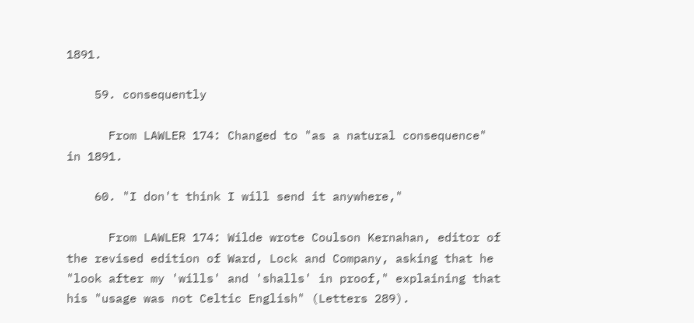1891.

    59. consequently

      From LAWLER 174: Changed to "as a natural consequence" in 1891.

    60. "I don't think I will send it anywhere,"

      From LAWLER 174: Wilde wrote Coulson Kernahan, editor of the revised edition of Ward, Lock and Company, asking that he "look after my 'wills' and 'shalls' in proof," explaining that his "usage was not Celtic English" (Letters 289).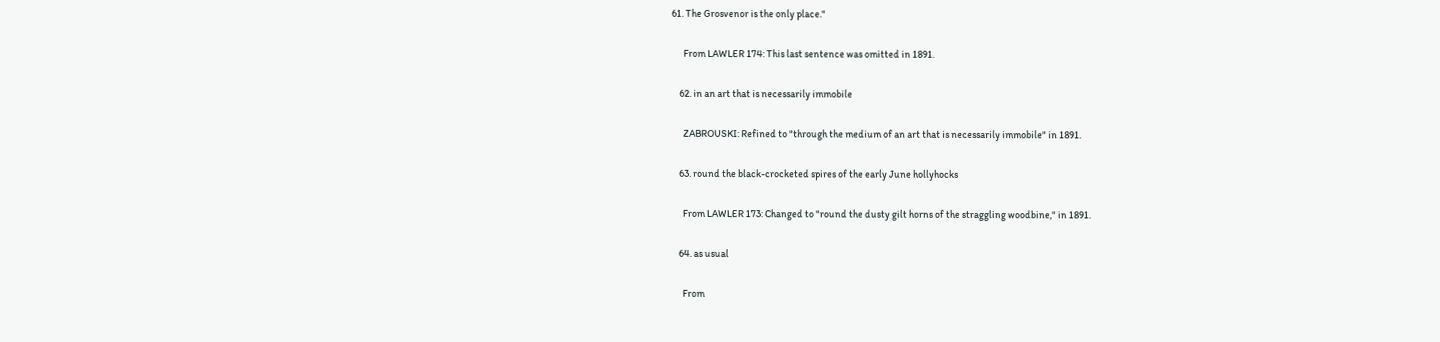61. The Grosvenor is the only place."

      From LAWLER 174: This last sentence was omitted in 1891.

    62. in an art that is necessarily immobile

      ZABROUSKI: Refined to "through the medium of an art that is necessarily immobile" in 1891.

    63. round the black-crocketed spires of the early June hollyhocks

      From LAWLER 173: Changed to "round the dusty gilt horns of the straggling woodbine," in 1891.

    64. as usual

      From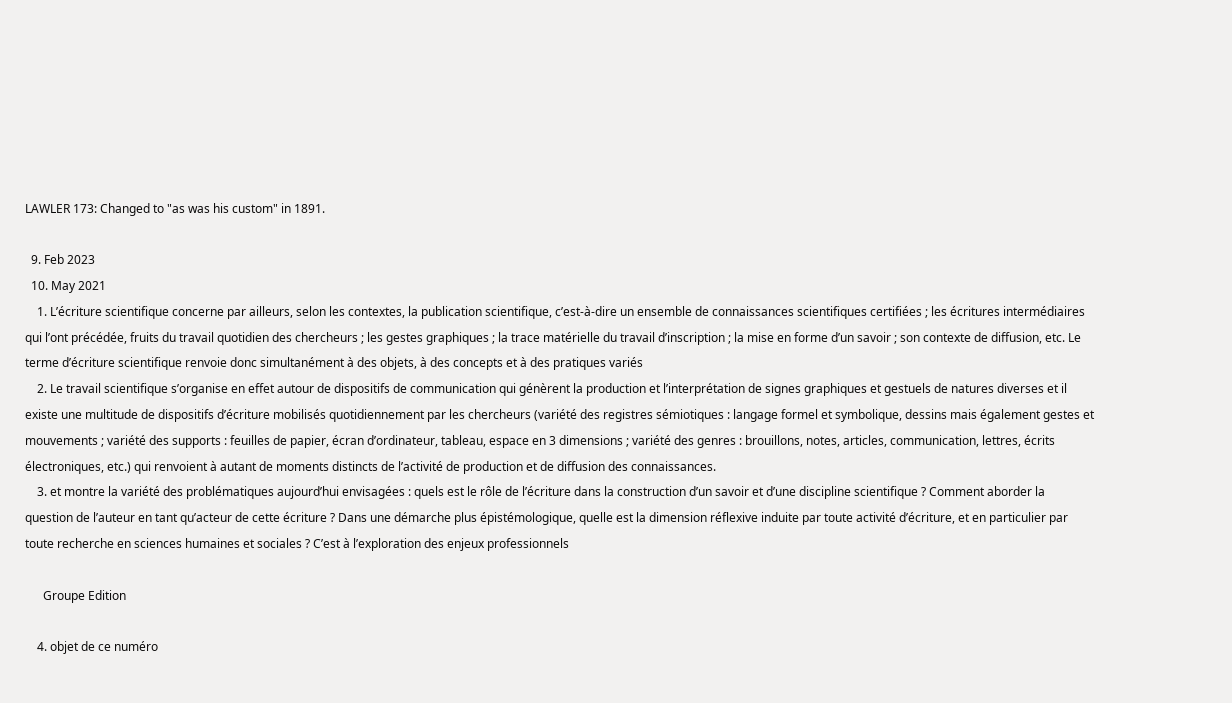LAWLER 173: Changed to "as was his custom" in 1891.

  9. Feb 2023
  10. May 2021
    1. L’écriture scientifique concerne par ailleurs, selon les contextes, la publication scientifique, c’est-à-dire un ensemble de connaissances scientifiques certifiées ; les écritures intermédiaires qui l’ont précédée, fruits du travail quotidien des chercheurs ; les gestes graphiques ; la trace matérielle du travail d’inscription ; la mise en forme d’un savoir ; son contexte de diffusion, etc. Le terme d’écriture scientifique renvoie donc simultanément à des objets, à des concepts et à des pratiques variés
    2. Le travail scientifique s’organise en effet autour de dispositifs de communication qui génèrent la production et l’interprétation de signes graphiques et gestuels de natures diverses et il existe une multitude de dispositifs d’écriture mobilisés quotidiennement par les chercheurs (variété des registres sémiotiques : langage formel et symbolique, dessins mais également gestes et mouvements ; variété des supports : feuilles de papier, écran d’ordinateur, tableau, espace en 3 dimensions ; variété des genres : brouillons, notes, articles, communication, lettres, écrits électroniques, etc.) qui renvoient à autant de moments distincts de l’activité de production et de diffusion des connaissances.
    3. et montre la variété des problématiques aujourd’hui envisagées : quels est le rôle de l’écriture dans la construction d’un savoir et d’une discipline scientifique ? Comment aborder la question de l’auteur en tant qu’acteur de cette écriture ? Dans une démarche plus épistémologique, quelle est la dimension réflexive induite par toute activité d’écriture, et en particulier par toute recherche en sciences humaines et sociales ? C’est à l’exploration des enjeux professionnels

      Groupe Edition

    4. objet de ce numéro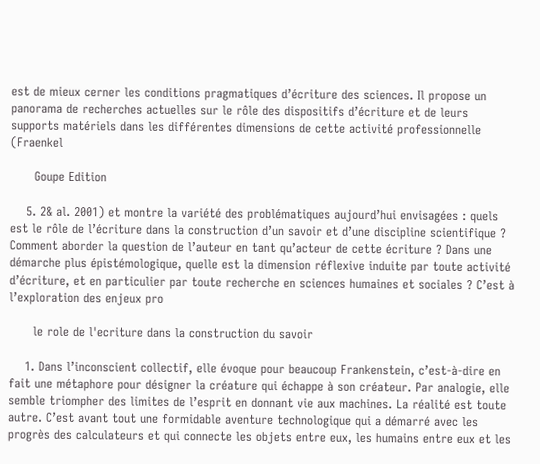est de mieux cerner les conditions pragmatiques d’écriture des sciences. Il propose un panorama de recherches actuelles sur le rôle des dispositifs d’écriture et de leurs supports matériels dans les différentes dimensions de cette activité professionnelle (Fraenkel

      Goupe Edition

    5. 2& al. 2001) et montre la variété des problématiques aujourd’hui envisagées : quels est le rôle de l’écriture dans la construction d’un savoir et d’une discipline scientifique ? Comment aborder la question de l’auteur en tant qu’acteur de cette écriture ? Dans une démarche plus épistémologique, quelle est la dimension réflexive induite par toute activité d’écriture, et en particulier par toute recherche en sciences humaines et sociales ? C’est à l’exploration des enjeux pro

      le role de l'ecriture dans la construction du savoir

    1. Dans l’inconscient collectif, elle évoque pour beaucoup Frankenstein, c’est-à-dire en fait une métaphore pour désigner la créature qui échappe à son créateur. Par analogie, elle semble triompher des limites de l’esprit en donnant vie aux machines. La réalité est toute autre. C’est avant tout une formidable aventure technologique qui a démarré avec les progrès des calculateurs et qui connecte les objets entre eux, les humains entre eux et les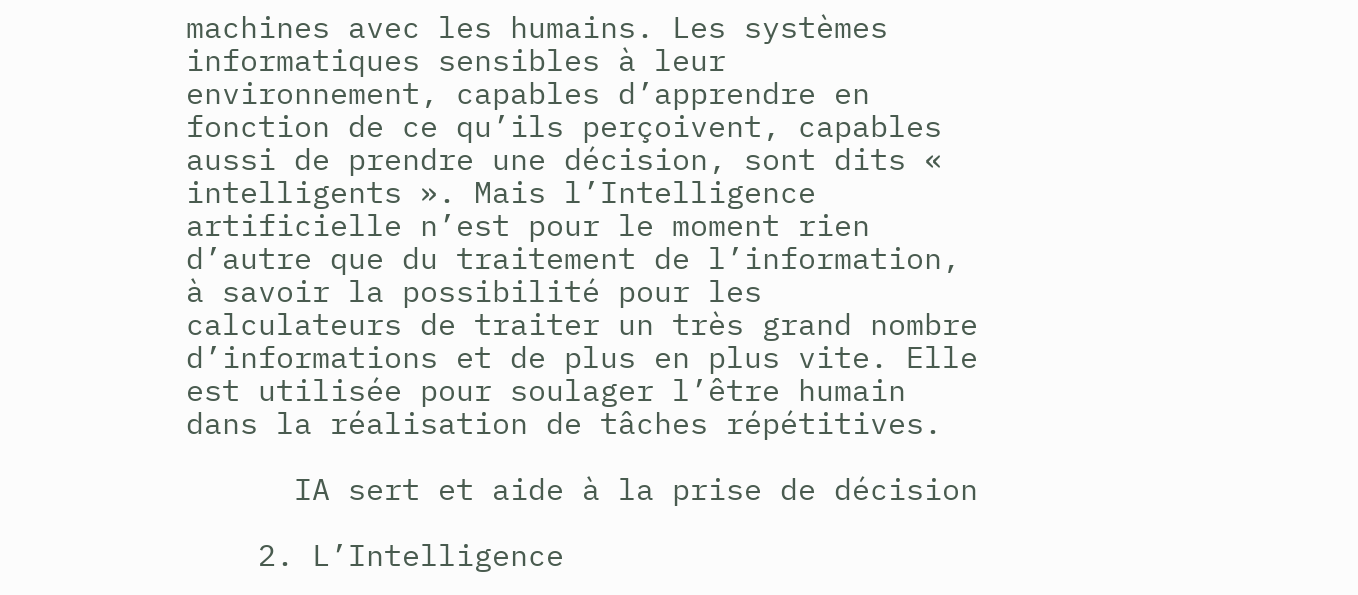machines avec les humains. Les systèmes informatiques sensibles à leur environnement, capables d’apprendre en fonction de ce qu’ils perçoivent, capables aussi de prendre une décision, sont dits « intelligents ». Mais l’Intelligence artificielle n’est pour le moment rien d’autre que du traitement de l’information, à savoir la possibilité pour les calculateurs de traiter un très grand nombre d’informations et de plus en plus vite. Elle est utilisée pour soulager l’être humain dans la réalisation de tâches répétitives.

      IA sert et aide à la prise de décision

    2. L’Intelligence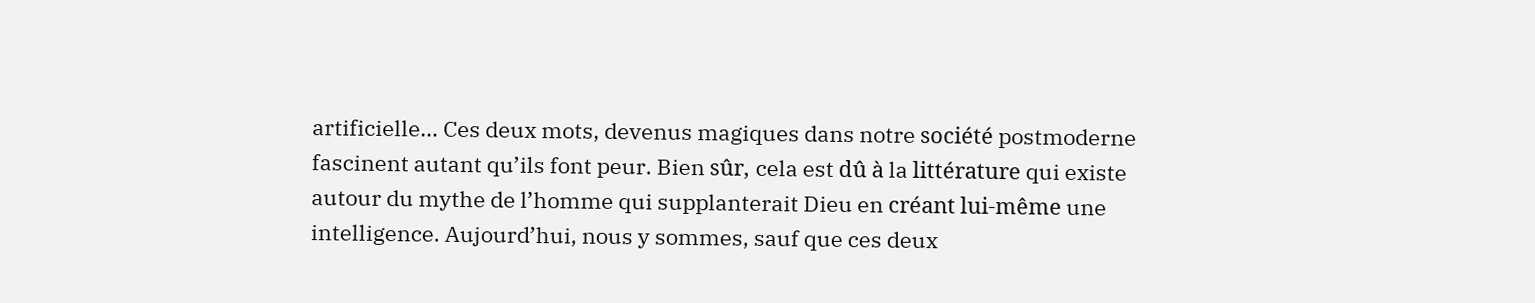artificielle… Ces deux mots, devenus magiques dans notre société postmoderne fascinent autant qu’ils font peur. Bien sûr, cela est dû à la littérature qui existe autour du mythe de l’homme qui supplanterait Dieu en créant lui-même une intelligence. Aujourd’hui, nous y sommes, sauf que ces deux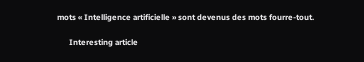mots « Intelligence artificielle » sont devenus des mots fourre-tout.

      Interesting article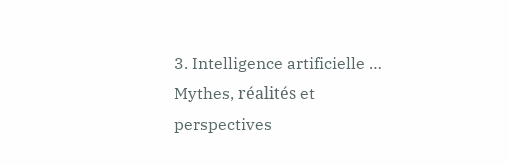3. Intelligence artificielle … Mythes, réalités et perspectives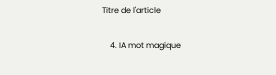Titre de l'article

    4. IA mot magique